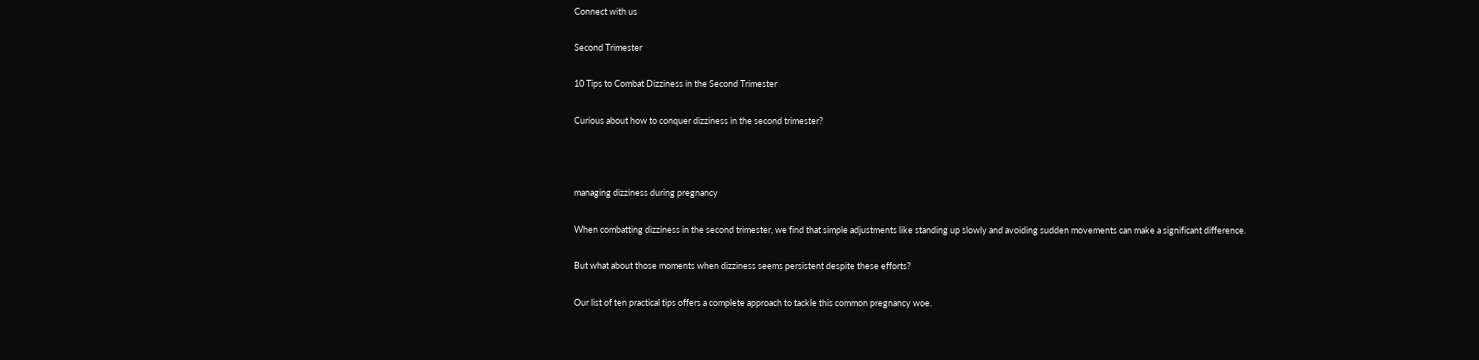Connect with us

Second Trimester

10 Tips to Combat Dizziness in the Second Trimester

Curious about how to conquer dizziness in the second trimester?



managing dizziness during pregnancy

When combatting dizziness in the second trimester, we find that simple adjustments like standing up slowly and avoiding sudden movements can make a significant difference.

But what about those moments when dizziness seems persistent despite these efforts?

Our list of ten practical tips offers a complete approach to tackle this common pregnancy woe.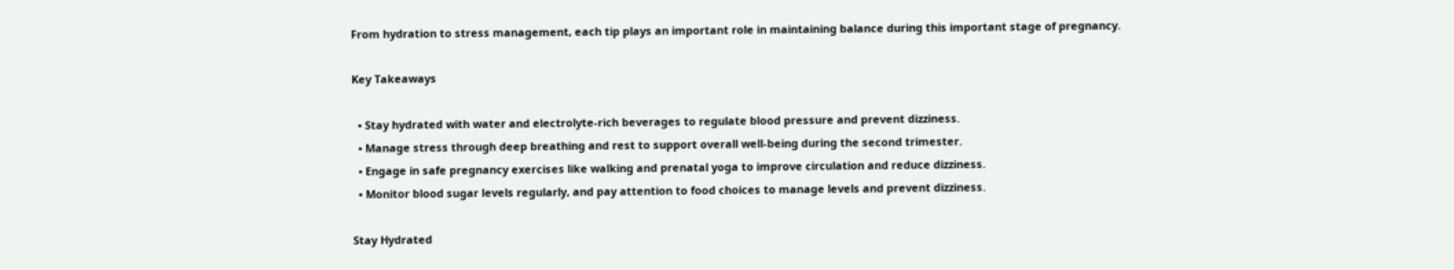From hydration to stress management, each tip plays an important role in maintaining balance during this important stage of pregnancy.

Key Takeaways

  • Stay hydrated with water and electrolyte-rich beverages to regulate blood pressure and prevent dizziness.
  • Manage stress through deep breathing and rest to support overall well-being during the second trimester.
  • Engage in safe pregnancy exercises like walking and prenatal yoga to improve circulation and reduce dizziness.
  • Monitor blood sugar levels regularly, and pay attention to food choices to manage levels and prevent dizziness.

Stay Hydrated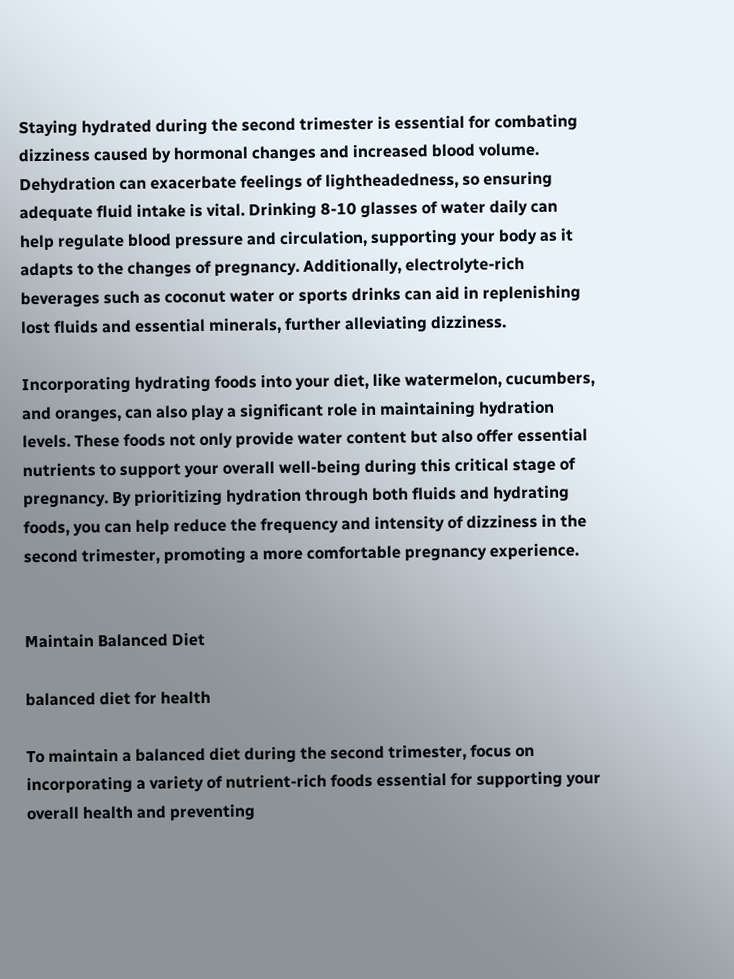Staying hydrated during the second trimester is essential for combating dizziness caused by hormonal changes and increased blood volume. Dehydration can exacerbate feelings of lightheadedness, so ensuring adequate fluid intake is vital. Drinking 8-10 glasses of water daily can help regulate blood pressure and circulation, supporting your body as it adapts to the changes of pregnancy. Additionally, electrolyte-rich beverages such as coconut water or sports drinks can aid in replenishing lost fluids and essential minerals, further alleviating dizziness.

Incorporating hydrating foods into your diet, like watermelon, cucumbers, and oranges, can also play a significant role in maintaining hydration levels. These foods not only provide water content but also offer essential nutrients to support your overall well-being during this critical stage of pregnancy. By prioritizing hydration through both fluids and hydrating foods, you can help reduce the frequency and intensity of dizziness in the second trimester, promoting a more comfortable pregnancy experience.


Maintain Balanced Diet

balanced diet for health

To maintain a balanced diet during the second trimester, focus on incorporating a variety of nutrient-rich foods essential for supporting your overall health and preventing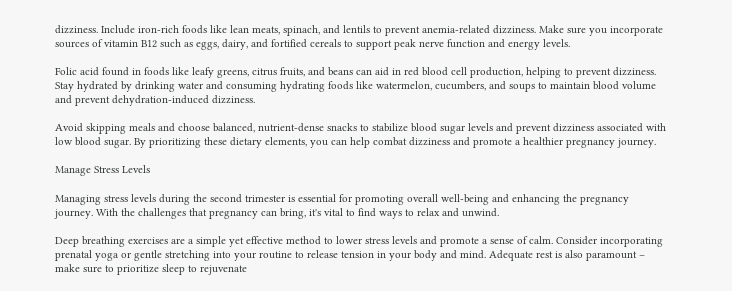dizziness. Include iron-rich foods like lean meats, spinach, and lentils to prevent anemia-related dizziness. Make sure you incorporate sources of vitamin B12 such as eggs, dairy, and fortified cereals to support peak nerve function and energy levels.

Folic acid found in foods like leafy greens, citrus fruits, and beans can aid in red blood cell production, helping to prevent dizziness. Stay hydrated by drinking water and consuming hydrating foods like watermelon, cucumbers, and soups to maintain blood volume and prevent dehydration-induced dizziness.

Avoid skipping meals and choose balanced, nutrient-dense snacks to stabilize blood sugar levels and prevent dizziness associated with low blood sugar. By prioritizing these dietary elements, you can help combat dizziness and promote a healthier pregnancy journey.

Manage Stress Levels

Managing stress levels during the second trimester is essential for promoting overall well-being and enhancing the pregnancy journey. With the challenges that pregnancy can bring, it's vital to find ways to relax and unwind.

Deep breathing exercises are a simple yet effective method to lower stress levels and promote a sense of calm. Consider incorporating prenatal yoga or gentle stretching into your routine to release tension in your body and mind. Adequate rest is also paramount – make sure to prioritize sleep to rejuvenate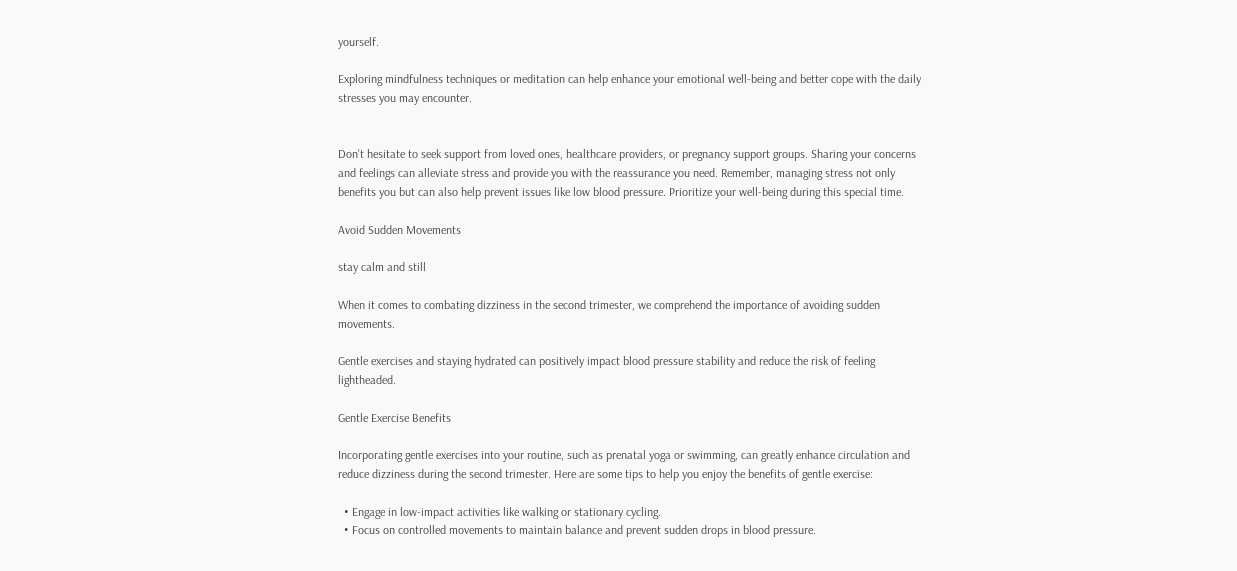yourself.

Exploring mindfulness techniques or meditation can help enhance your emotional well-being and better cope with the daily stresses you may encounter.


Don't hesitate to seek support from loved ones, healthcare providers, or pregnancy support groups. Sharing your concerns and feelings can alleviate stress and provide you with the reassurance you need. Remember, managing stress not only benefits you but can also help prevent issues like low blood pressure. Prioritize your well-being during this special time.

Avoid Sudden Movements

stay calm and still

When it comes to combating dizziness in the second trimester, we comprehend the importance of avoiding sudden movements.

Gentle exercises and staying hydrated can positively impact blood pressure stability and reduce the risk of feeling lightheaded.

Gentle Exercise Benefits

Incorporating gentle exercises into your routine, such as prenatal yoga or swimming, can greatly enhance circulation and reduce dizziness during the second trimester. Here are some tips to help you enjoy the benefits of gentle exercise:

  • Engage in low-impact activities like walking or stationary cycling.
  • Focus on controlled movements to maintain balance and prevent sudden drops in blood pressure.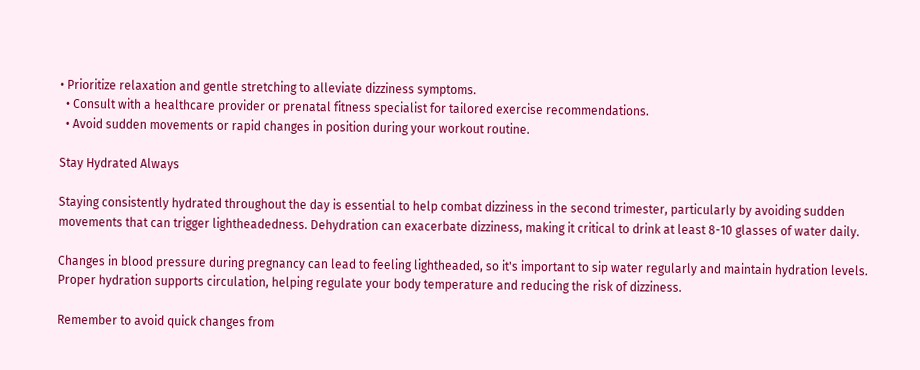• Prioritize relaxation and gentle stretching to alleviate dizziness symptoms.
  • Consult with a healthcare provider or prenatal fitness specialist for tailored exercise recommendations.
  • Avoid sudden movements or rapid changes in position during your workout routine.

Stay Hydrated Always

Staying consistently hydrated throughout the day is essential to help combat dizziness in the second trimester, particularly by avoiding sudden movements that can trigger lightheadedness. Dehydration can exacerbate dizziness, making it critical to drink at least 8-10 glasses of water daily.

Changes in blood pressure during pregnancy can lead to feeling lightheaded, so it's important to sip water regularly and maintain hydration levels. Proper hydration supports circulation, helping regulate your body temperature and reducing the risk of dizziness.

Remember to avoid quick changes from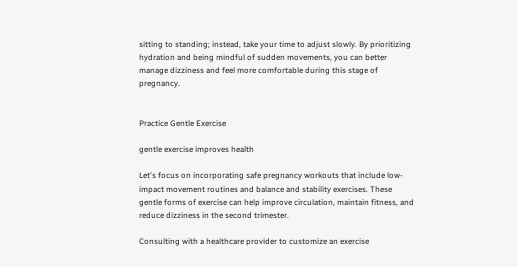sitting to standing; instead, take your time to adjust slowly. By prioritizing hydration and being mindful of sudden movements, you can better manage dizziness and feel more comfortable during this stage of pregnancy.


Practice Gentle Exercise

gentle exercise improves health

Let's focus on incorporating safe pregnancy workouts that include low-impact movement routines and balance and stability exercises. These gentle forms of exercise can help improve circulation, maintain fitness, and reduce dizziness in the second trimester.

Consulting with a healthcare provider to customize an exercise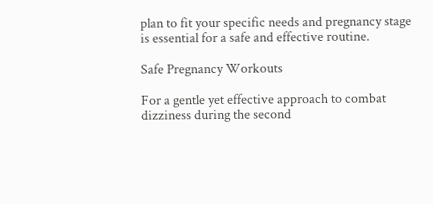plan to fit your specific needs and pregnancy stage is essential for a safe and effective routine.

Safe Pregnancy Workouts

For a gentle yet effective approach to combat dizziness during the second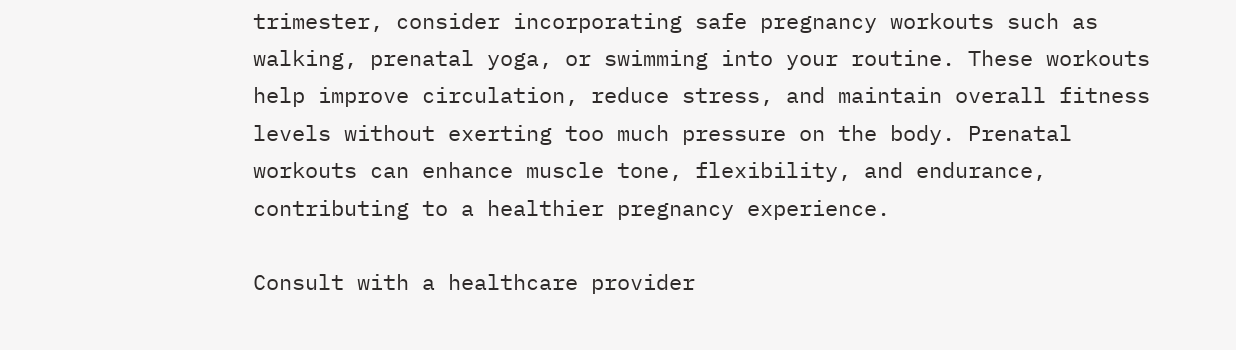trimester, consider incorporating safe pregnancy workouts such as walking, prenatal yoga, or swimming into your routine. These workouts help improve circulation, reduce stress, and maintain overall fitness levels without exerting too much pressure on the body. Prenatal workouts can enhance muscle tone, flexibility, and endurance, contributing to a healthier pregnancy experience.

Consult with a healthcare provider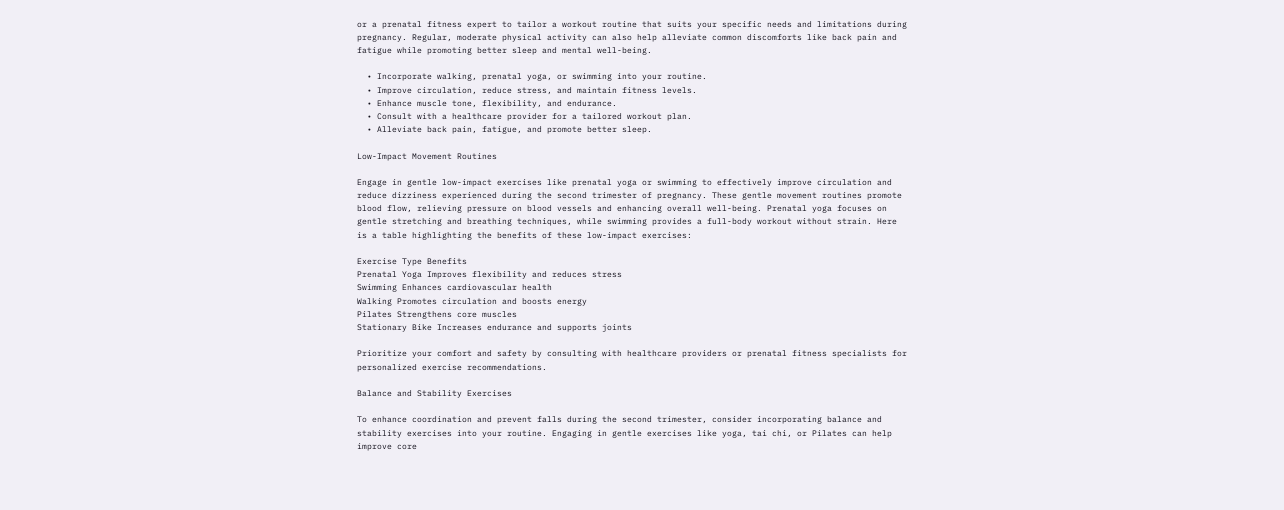or a prenatal fitness expert to tailor a workout routine that suits your specific needs and limitations during pregnancy. Regular, moderate physical activity can also help alleviate common discomforts like back pain and fatigue while promoting better sleep and mental well-being.

  • Incorporate walking, prenatal yoga, or swimming into your routine.
  • Improve circulation, reduce stress, and maintain fitness levels.
  • Enhance muscle tone, flexibility, and endurance.
  • Consult with a healthcare provider for a tailored workout plan.
  • Alleviate back pain, fatigue, and promote better sleep.

Low-Impact Movement Routines

Engage in gentle low-impact exercises like prenatal yoga or swimming to effectively improve circulation and reduce dizziness experienced during the second trimester of pregnancy. These gentle movement routines promote blood flow, relieving pressure on blood vessels and enhancing overall well-being. Prenatal yoga focuses on gentle stretching and breathing techniques, while swimming provides a full-body workout without strain. Here is a table highlighting the benefits of these low-impact exercises:

Exercise Type Benefits
Prenatal Yoga Improves flexibility and reduces stress
Swimming Enhances cardiovascular health
Walking Promotes circulation and boosts energy
Pilates Strengthens core muscles
Stationary Bike Increases endurance and supports joints

Prioritize your comfort and safety by consulting with healthcare providers or prenatal fitness specialists for personalized exercise recommendations.

Balance and Stability Exercises

To enhance coordination and prevent falls during the second trimester, consider incorporating balance and stability exercises into your routine. Engaging in gentle exercises like yoga, tai chi, or Pilates can help improve core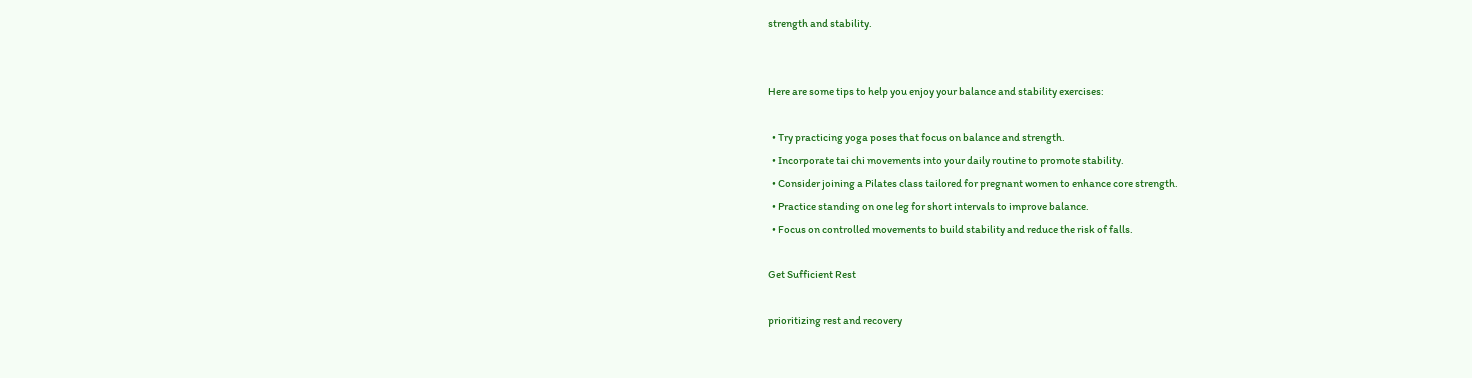strength and stability.


Here are some tips to help you enjoy your balance and stability exercises:

  • Try practicing yoga poses that focus on balance and strength.
  • Incorporate tai chi movements into your daily routine to promote stability.
  • Consider joining a Pilates class tailored for pregnant women to enhance core strength.
  • Practice standing on one leg for short intervals to improve balance.
  • Focus on controlled movements to build stability and reduce the risk of falls.

Get Sufficient Rest

prioritizing rest and recovery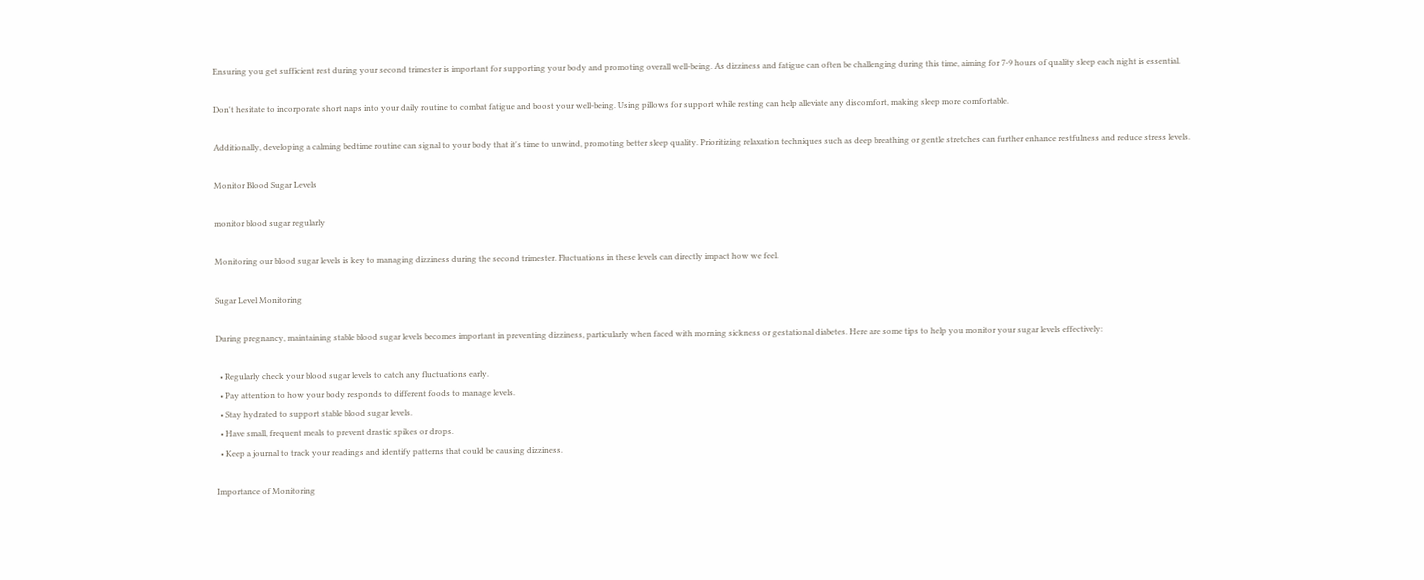Ensuring you get sufficient rest during your second trimester is important for supporting your body and promoting overall well-being. As dizziness and fatigue can often be challenging during this time, aiming for 7-9 hours of quality sleep each night is essential.

Don't hesitate to incorporate short naps into your daily routine to combat fatigue and boost your well-being. Using pillows for support while resting can help alleviate any discomfort, making sleep more comfortable.

Additionally, developing a calming bedtime routine can signal to your body that it's time to unwind, promoting better sleep quality. Prioritizing relaxation techniques such as deep breathing or gentle stretches can further enhance restfulness and reduce stress levels.

Monitor Blood Sugar Levels

monitor blood sugar regularly

Monitoring our blood sugar levels is key to managing dizziness during the second trimester. Fluctuations in these levels can directly impact how we feel.

Sugar Level Monitoring

During pregnancy, maintaining stable blood sugar levels becomes important in preventing dizziness, particularly when faced with morning sickness or gestational diabetes. Here are some tips to help you monitor your sugar levels effectively:

  • Regularly check your blood sugar levels to catch any fluctuations early.
  • Pay attention to how your body responds to different foods to manage levels.
  • Stay hydrated to support stable blood sugar levels.
  • Have small, frequent meals to prevent drastic spikes or drops.
  • Keep a journal to track your readings and identify patterns that could be causing dizziness.

Importance of Monitoring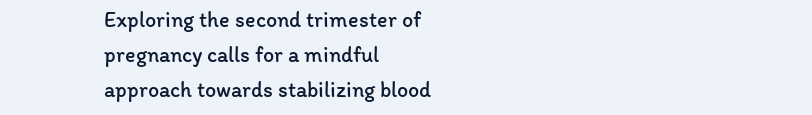Exploring the second trimester of pregnancy calls for a mindful approach towards stabilizing blood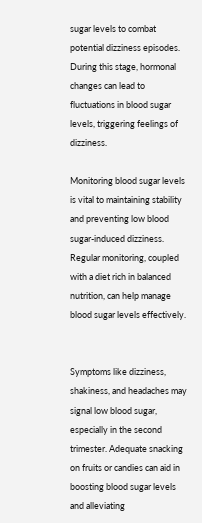sugar levels to combat potential dizziness episodes. During this stage, hormonal changes can lead to fluctuations in blood sugar levels, triggering feelings of dizziness.

Monitoring blood sugar levels is vital to maintaining stability and preventing low blood sugar-induced dizziness. Regular monitoring, coupled with a diet rich in balanced nutrition, can help manage blood sugar levels effectively.


Symptoms like dizziness, shakiness, and headaches may signal low blood sugar, especially in the second trimester. Adequate snacking on fruits or candies can aid in boosting blood sugar levels and alleviating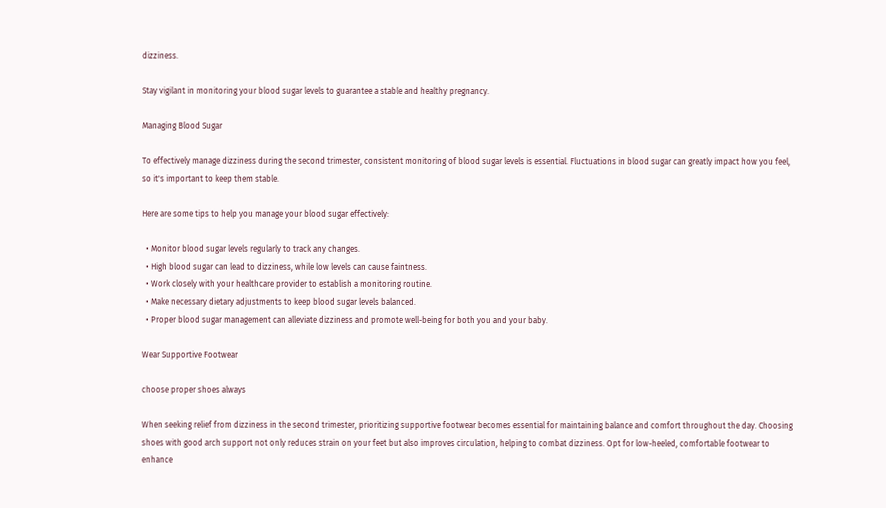dizziness.

Stay vigilant in monitoring your blood sugar levels to guarantee a stable and healthy pregnancy.

Managing Blood Sugar

To effectively manage dizziness during the second trimester, consistent monitoring of blood sugar levels is essential. Fluctuations in blood sugar can greatly impact how you feel, so it's important to keep them stable.

Here are some tips to help you manage your blood sugar effectively:

  • Monitor blood sugar levels regularly to track any changes.
  • High blood sugar can lead to dizziness, while low levels can cause faintness.
  • Work closely with your healthcare provider to establish a monitoring routine.
  • Make necessary dietary adjustments to keep blood sugar levels balanced.
  • Proper blood sugar management can alleviate dizziness and promote well-being for both you and your baby.

Wear Supportive Footwear

choose proper shoes always

When seeking relief from dizziness in the second trimester, prioritizing supportive footwear becomes essential for maintaining balance and comfort throughout the day. Choosing shoes with good arch support not only reduces strain on your feet but also improves circulation, helping to combat dizziness. Opt for low-heeled, comfortable footwear to enhance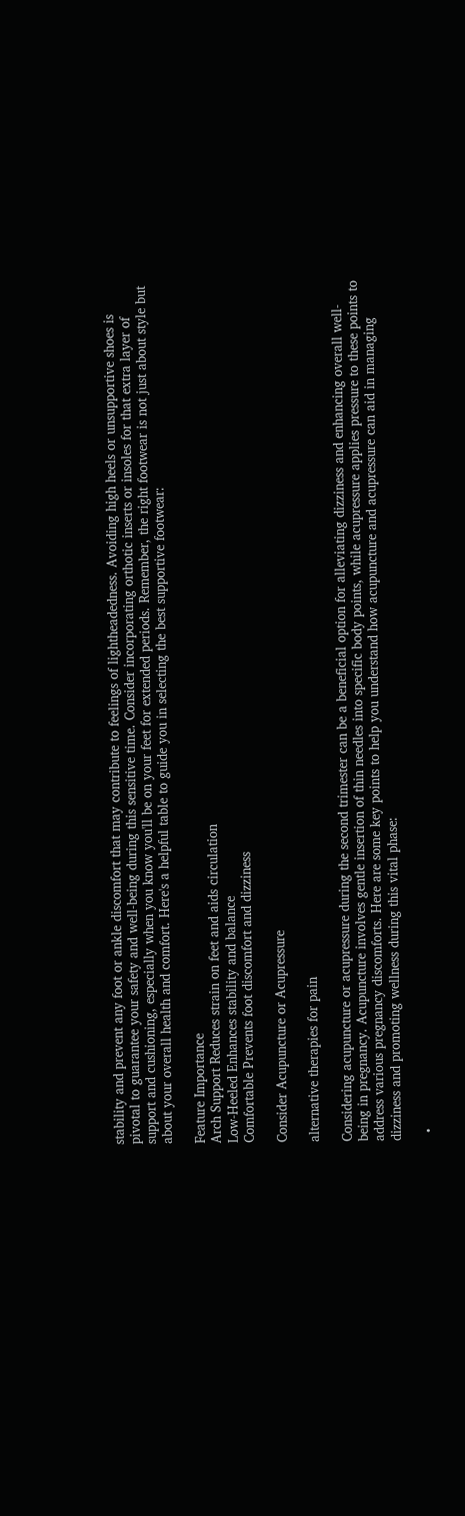stability and prevent any foot or ankle discomfort that may contribute to feelings of lightheadedness. Avoiding high heels or unsupportive shoes is pivotal to guarantee your safety and well-being during this sensitive time. Consider incorporating orthotic inserts or insoles for that extra layer of support and cushioning, especially when you know you'll be on your feet for extended periods. Remember, the right footwear is not just about style but about your overall health and comfort. Here's a helpful table to guide you in selecting the best supportive footwear:

Feature Importance
Arch Support Reduces strain on feet and aids circulation
Low-Heeled Enhances stability and balance
Comfortable Prevents foot discomfort and dizziness

Consider Acupuncture or Acupressure

alternative therapies for pain

Considering acupuncture or acupressure during the second trimester can be a beneficial option for alleviating dizziness and enhancing overall well-being in pregnancy. Acupuncture involves gentle insertion of thin needles into specific body points, while acupressure applies pressure to these points to address various pregnancy discomforts. Here are some key points to help you understand how acupuncture and acupressure can aid in managing dizziness and promoting wellness during this vital phase:

  •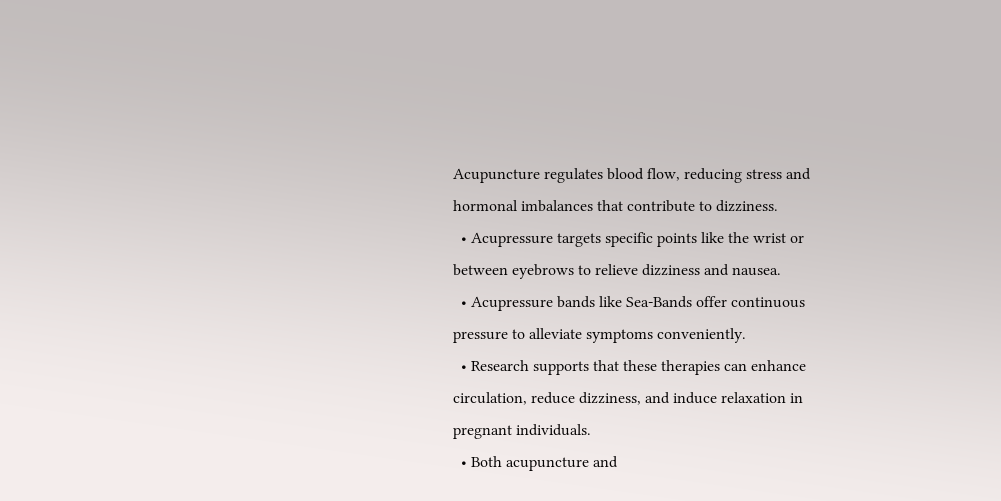Acupuncture regulates blood flow, reducing stress and hormonal imbalances that contribute to dizziness.
  • Acupressure targets specific points like the wrist or between eyebrows to relieve dizziness and nausea.
  • Acupressure bands like Sea-Bands offer continuous pressure to alleviate symptoms conveniently.
  • Research supports that these therapies can enhance circulation, reduce dizziness, and induce relaxation in pregnant individuals.
  • Both acupuncture and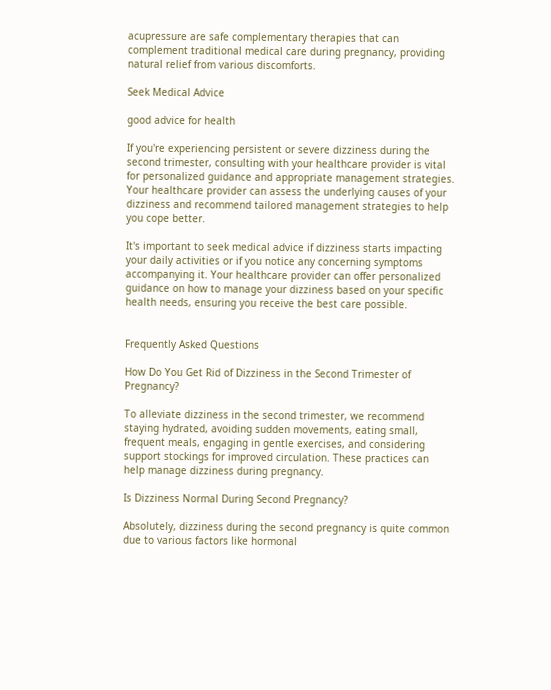acupressure are safe complementary therapies that can complement traditional medical care during pregnancy, providing natural relief from various discomforts.

Seek Medical Advice

good advice for health

If you're experiencing persistent or severe dizziness during the second trimester, consulting with your healthcare provider is vital for personalized guidance and appropriate management strategies. Your healthcare provider can assess the underlying causes of your dizziness and recommend tailored management strategies to help you cope better.

It's important to seek medical advice if dizziness starts impacting your daily activities or if you notice any concerning symptoms accompanying it. Your healthcare provider can offer personalized guidance on how to manage your dizziness based on your specific health needs, ensuring you receive the best care possible.


Frequently Asked Questions

How Do You Get Rid of Dizziness in the Second Trimester of Pregnancy?

To alleviate dizziness in the second trimester, we recommend staying hydrated, avoiding sudden movements, eating small, frequent meals, engaging in gentle exercises, and considering support stockings for improved circulation. These practices can help manage dizziness during pregnancy.

Is Dizziness Normal During Second Pregnancy?

Absolutely, dizziness during the second pregnancy is quite common due to various factors like hormonal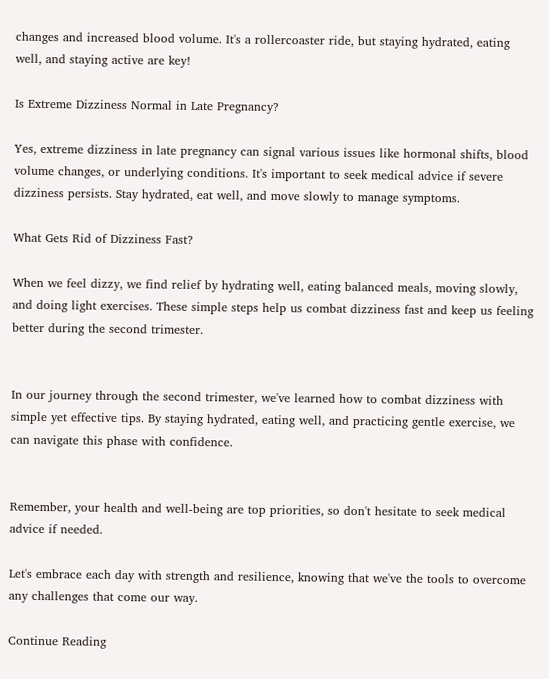changes and increased blood volume. It's a rollercoaster ride, but staying hydrated, eating well, and staying active are key!

Is Extreme Dizziness Normal in Late Pregnancy?

Yes, extreme dizziness in late pregnancy can signal various issues like hormonal shifts, blood volume changes, or underlying conditions. It's important to seek medical advice if severe dizziness persists. Stay hydrated, eat well, and move slowly to manage symptoms.

What Gets Rid of Dizziness Fast?

When we feel dizzy, we find relief by hydrating well, eating balanced meals, moving slowly, and doing light exercises. These simple steps help us combat dizziness fast and keep us feeling better during the second trimester.


In our journey through the second trimester, we've learned how to combat dizziness with simple yet effective tips. By staying hydrated, eating well, and practicing gentle exercise, we can navigate this phase with confidence.


Remember, your health and well-being are top priorities, so don't hesitate to seek medical advice if needed.

Let's embrace each day with strength and resilience, knowing that we've the tools to overcome any challenges that come our way.

Continue Reading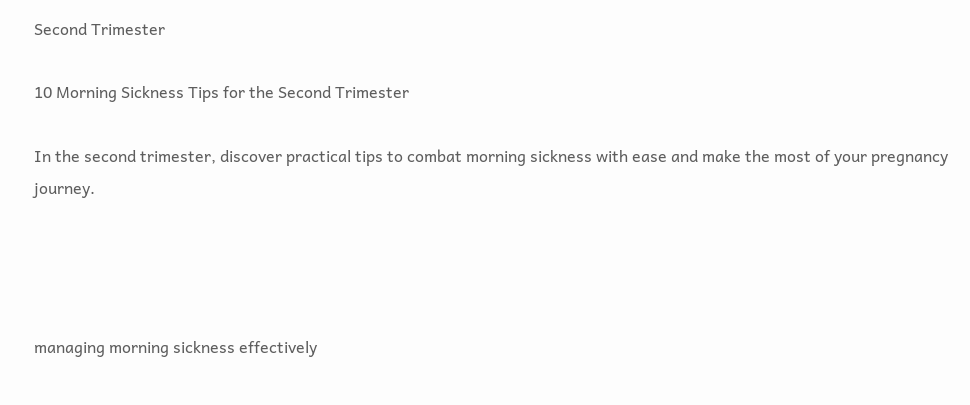Second Trimester

10 Morning Sickness Tips for the Second Trimester

In the second trimester, discover practical tips to combat morning sickness with ease and make the most of your pregnancy journey.




managing morning sickness effectively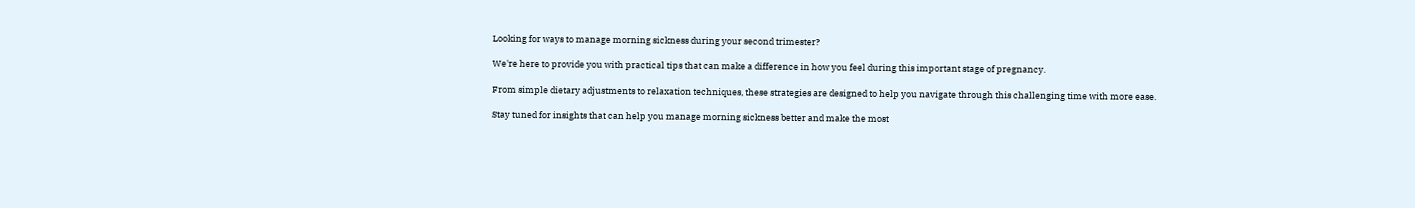Looking for ways to manage morning sickness during your second trimester?

We're here to provide you with practical tips that can make a difference in how you feel during this important stage of pregnancy.

From simple dietary adjustments to relaxation techniques, these strategies are designed to help you navigate through this challenging time with more ease.

Stay tuned for insights that can help you manage morning sickness better and make the most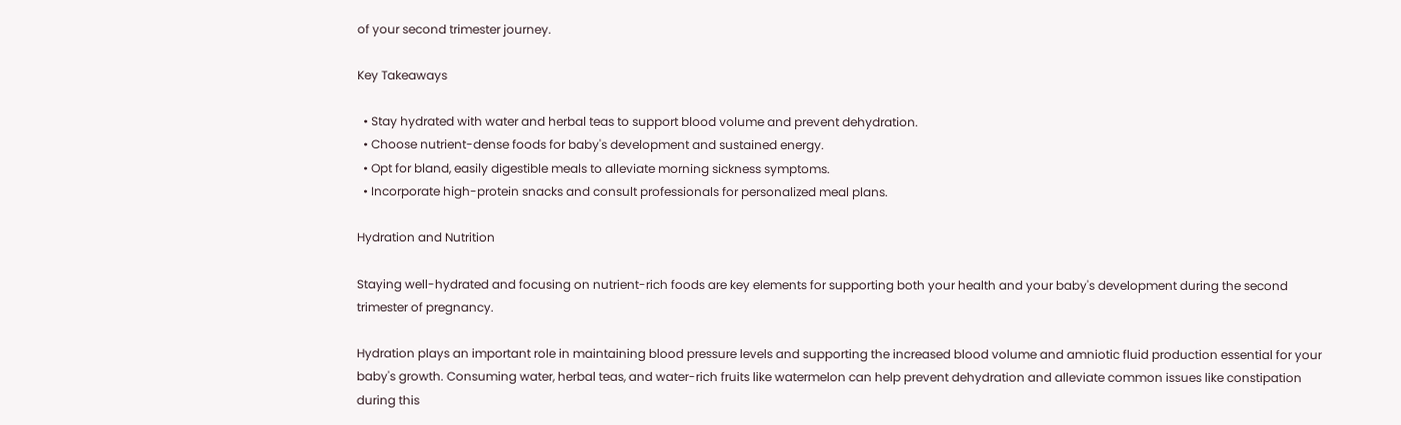of your second trimester journey.

Key Takeaways

  • Stay hydrated with water and herbal teas to support blood volume and prevent dehydration.
  • Choose nutrient-dense foods for baby's development and sustained energy.
  • Opt for bland, easily digestible meals to alleviate morning sickness symptoms.
  • Incorporate high-protein snacks and consult professionals for personalized meal plans.

Hydration and Nutrition

Staying well-hydrated and focusing on nutrient-rich foods are key elements for supporting both your health and your baby's development during the second trimester of pregnancy.

Hydration plays an important role in maintaining blood pressure levels and supporting the increased blood volume and amniotic fluid production essential for your baby's growth. Consuming water, herbal teas, and water-rich fruits like watermelon can help prevent dehydration and alleviate common issues like constipation during this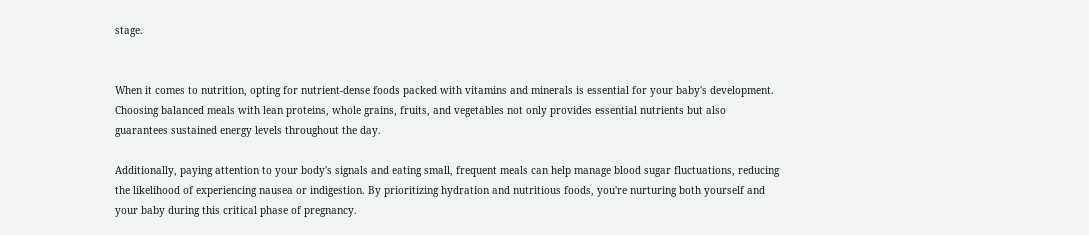stage.


When it comes to nutrition, opting for nutrient-dense foods packed with vitamins and minerals is essential for your baby's development. Choosing balanced meals with lean proteins, whole grains, fruits, and vegetables not only provides essential nutrients but also guarantees sustained energy levels throughout the day.

Additionally, paying attention to your body's signals and eating small, frequent meals can help manage blood sugar fluctuations, reducing the likelihood of experiencing nausea or indigestion. By prioritizing hydration and nutritious foods, you're nurturing both yourself and your baby during this critical phase of pregnancy.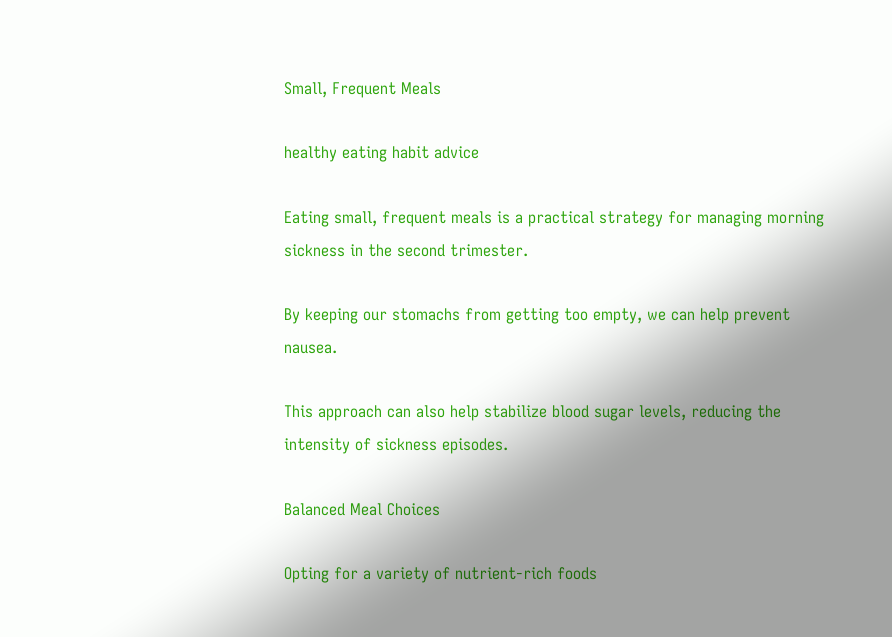Small, Frequent Meals

healthy eating habit advice

Eating small, frequent meals is a practical strategy for managing morning sickness in the second trimester.

By keeping our stomachs from getting too empty, we can help prevent nausea.

This approach can also help stabilize blood sugar levels, reducing the intensity of sickness episodes.

Balanced Meal Choices

Opting for a variety of nutrient-rich foods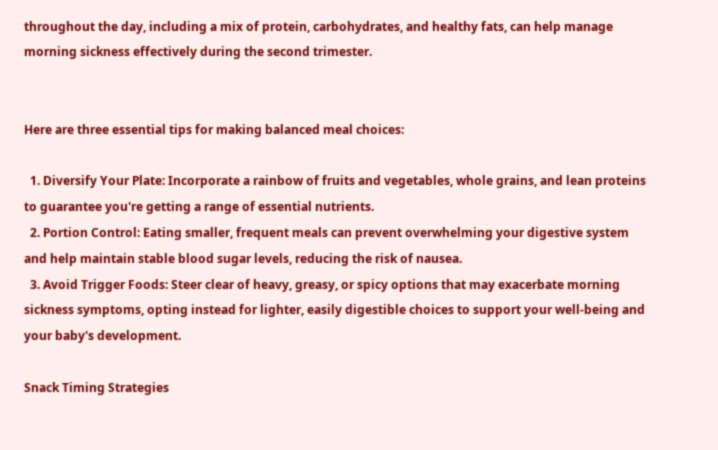throughout the day, including a mix of protein, carbohydrates, and healthy fats, can help manage morning sickness effectively during the second trimester.


Here are three essential tips for making balanced meal choices:

  1. Diversify Your Plate: Incorporate a rainbow of fruits and vegetables, whole grains, and lean proteins to guarantee you're getting a range of essential nutrients.
  2. Portion Control: Eating smaller, frequent meals can prevent overwhelming your digestive system and help maintain stable blood sugar levels, reducing the risk of nausea.
  3. Avoid Trigger Foods: Steer clear of heavy, greasy, or spicy options that may exacerbate morning sickness symptoms, opting instead for lighter, easily digestible choices to support your well-being and your baby's development.

Snack Timing Strategies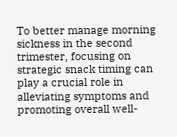To better manage morning sickness in the second trimester, focusing on strategic snack timing can play a crucial role in alleviating symptoms and promoting overall well-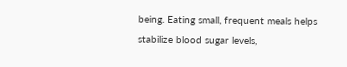being. Eating small, frequent meals helps stabilize blood sugar levels,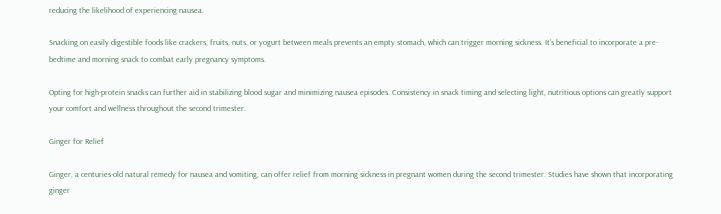reducing the likelihood of experiencing nausea.

Snacking on easily digestible foods like crackers, fruits, nuts, or yogurt between meals prevents an empty stomach, which can trigger morning sickness. It's beneficial to incorporate a pre-bedtime and morning snack to combat early pregnancy symptoms.

Opting for high-protein snacks can further aid in stabilizing blood sugar and minimizing nausea episodes. Consistency in snack timing and selecting light, nutritious options can greatly support your comfort and wellness throughout the second trimester.

Ginger for Relief

Ginger, a centuries-old natural remedy for nausea and vomiting, can offer relief from morning sickness in pregnant women during the second trimester. Studies have shown that incorporating ginger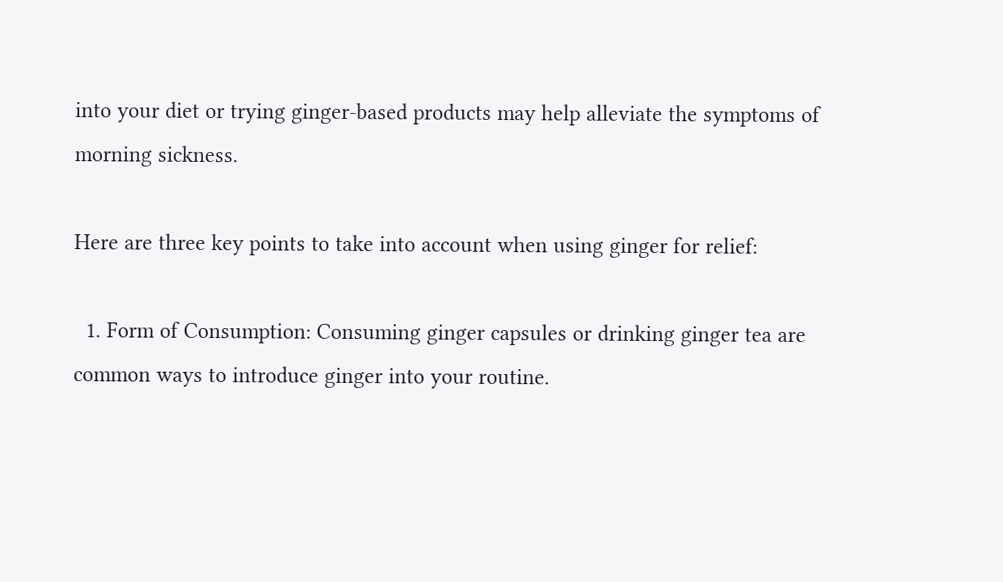into your diet or trying ginger-based products may help alleviate the symptoms of morning sickness.

Here are three key points to take into account when using ginger for relief:

  1. Form of Consumption: Consuming ginger capsules or drinking ginger tea are common ways to introduce ginger into your routine.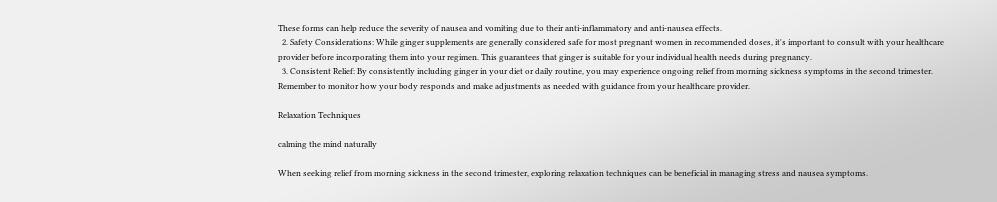These forms can help reduce the severity of nausea and vomiting due to their anti-inflammatory and anti-nausea effects.
  2. Safety Considerations: While ginger supplements are generally considered safe for most pregnant women in recommended doses, it's important to consult with your healthcare provider before incorporating them into your regimen. This guarantees that ginger is suitable for your individual health needs during pregnancy.
  3. Consistent Relief: By consistently including ginger in your diet or daily routine, you may experience ongoing relief from morning sickness symptoms in the second trimester. Remember to monitor how your body responds and make adjustments as needed with guidance from your healthcare provider.

Relaxation Techniques

calming the mind naturally

When seeking relief from morning sickness in the second trimester, exploring relaxation techniques can be beneficial in managing stress and nausea symptoms.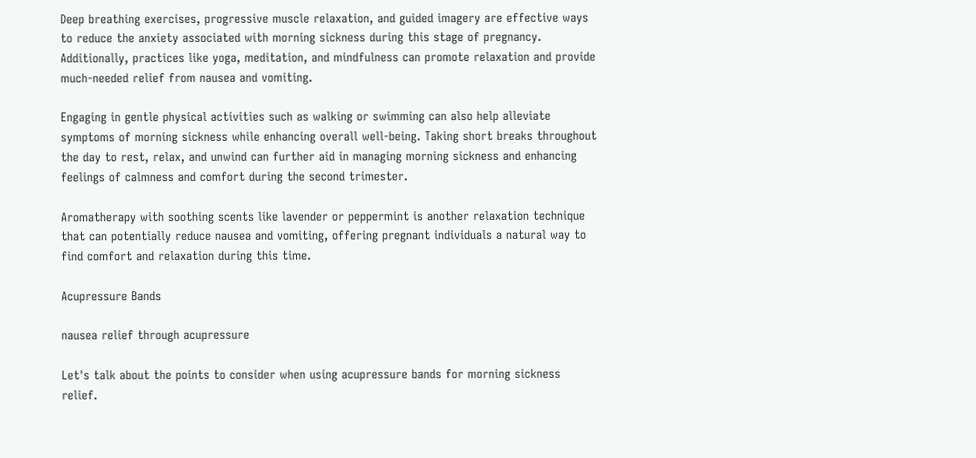Deep breathing exercises, progressive muscle relaxation, and guided imagery are effective ways to reduce the anxiety associated with morning sickness during this stage of pregnancy. Additionally, practices like yoga, meditation, and mindfulness can promote relaxation and provide much-needed relief from nausea and vomiting.

Engaging in gentle physical activities such as walking or swimming can also help alleviate symptoms of morning sickness while enhancing overall well-being. Taking short breaks throughout the day to rest, relax, and unwind can further aid in managing morning sickness and enhancing feelings of calmness and comfort during the second trimester.

Aromatherapy with soothing scents like lavender or peppermint is another relaxation technique that can potentially reduce nausea and vomiting, offering pregnant individuals a natural way to find comfort and relaxation during this time.

Acupressure Bands

nausea relief through acupressure

Let's talk about the points to consider when using acupressure bands for morning sickness relief.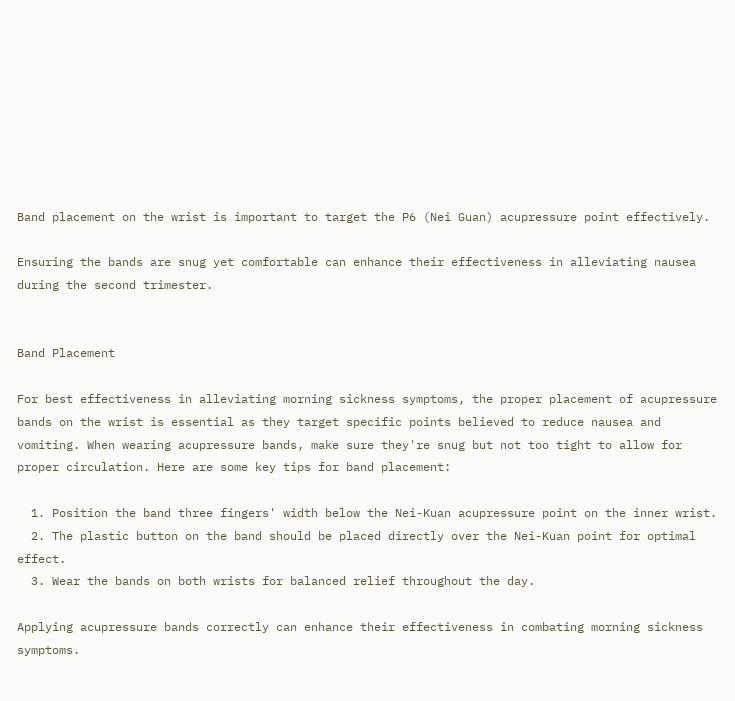Band placement on the wrist is important to target the P6 (Nei Guan) acupressure point effectively.

Ensuring the bands are snug yet comfortable can enhance their effectiveness in alleviating nausea during the second trimester.


Band Placement

For best effectiveness in alleviating morning sickness symptoms, the proper placement of acupressure bands on the wrist is essential as they target specific points believed to reduce nausea and vomiting. When wearing acupressure bands, make sure they're snug but not too tight to allow for proper circulation. Here are some key tips for band placement:

  1. Position the band three fingers' width below the Nei-Kuan acupressure point on the inner wrist.
  2. The plastic button on the band should be placed directly over the Nei-Kuan point for optimal effect.
  3. Wear the bands on both wrists for balanced relief throughout the day.

Applying acupressure bands correctly can enhance their effectiveness in combating morning sickness symptoms.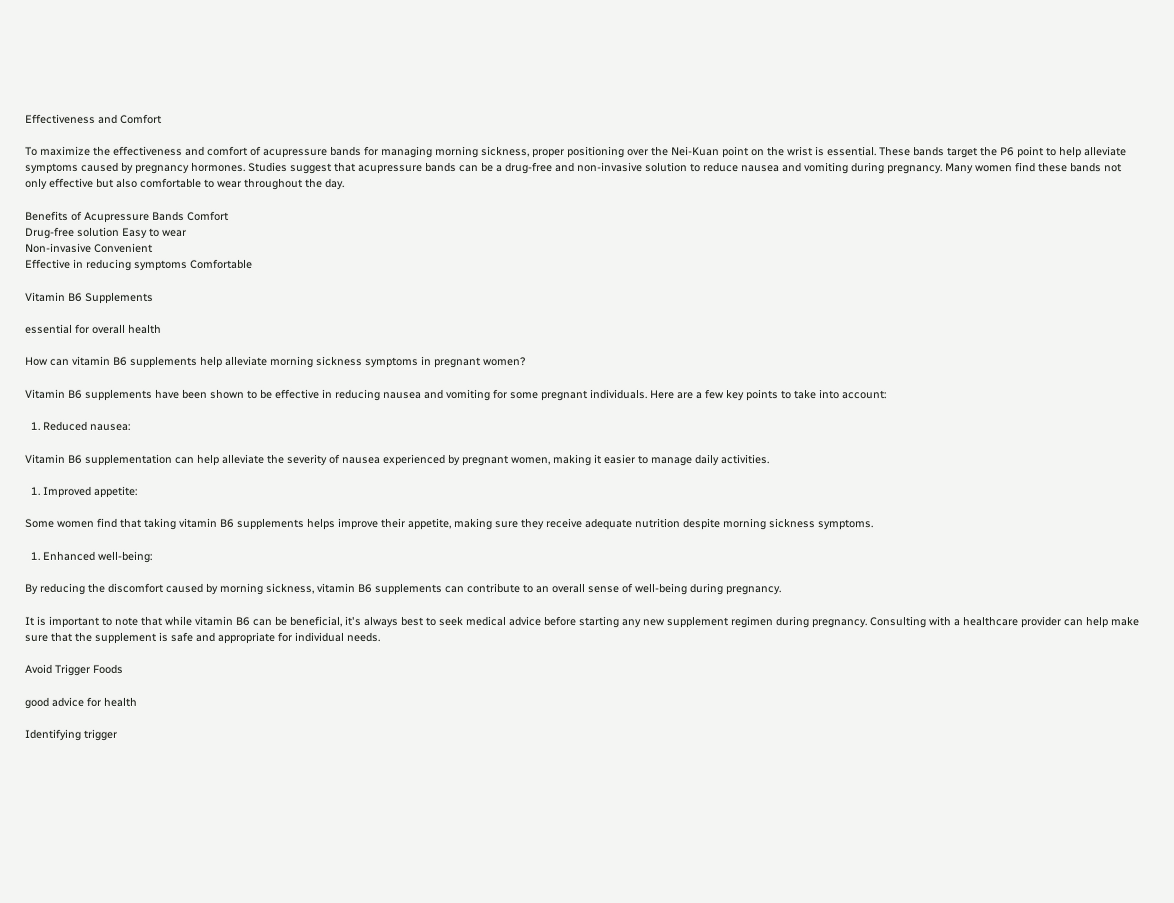Effectiveness and Comfort

To maximize the effectiveness and comfort of acupressure bands for managing morning sickness, proper positioning over the Nei-Kuan point on the wrist is essential. These bands target the P6 point to help alleviate symptoms caused by pregnancy hormones. Studies suggest that acupressure bands can be a drug-free and non-invasive solution to reduce nausea and vomiting during pregnancy. Many women find these bands not only effective but also comfortable to wear throughout the day.

Benefits of Acupressure Bands Comfort
Drug-free solution Easy to wear
Non-invasive Convenient
Effective in reducing symptoms Comfortable

Vitamin B6 Supplements

essential for overall health

How can vitamin B6 supplements help alleviate morning sickness symptoms in pregnant women?

Vitamin B6 supplements have been shown to be effective in reducing nausea and vomiting for some pregnant individuals. Here are a few key points to take into account:

  1. Reduced nausea:

Vitamin B6 supplementation can help alleviate the severity of nausea experienced by pregnant women, making it easier to manage daily activities.

  1. Improved appetite:

Some women find that taking vitamin B6 supplements helps improve their appetite, making sure they receive adequate nutrition despite morning sickness symptoms.

  1. Enhanced well-being:

By reducing the discomfort caused by morning sickness, vitamin B6 supplements can contribute to an overall sense of well-being during pregnancy.

It is important to note that while vitamin B6 can be beneficial, it's always best to seek medical advice before starting any new supplement regimen during pregnancy. Consulting with a healthcare provider can help make sure that the supplement is safe and appropriate for individual needs.

Avoid Trigger Foods

good advice for health

Identifying trigger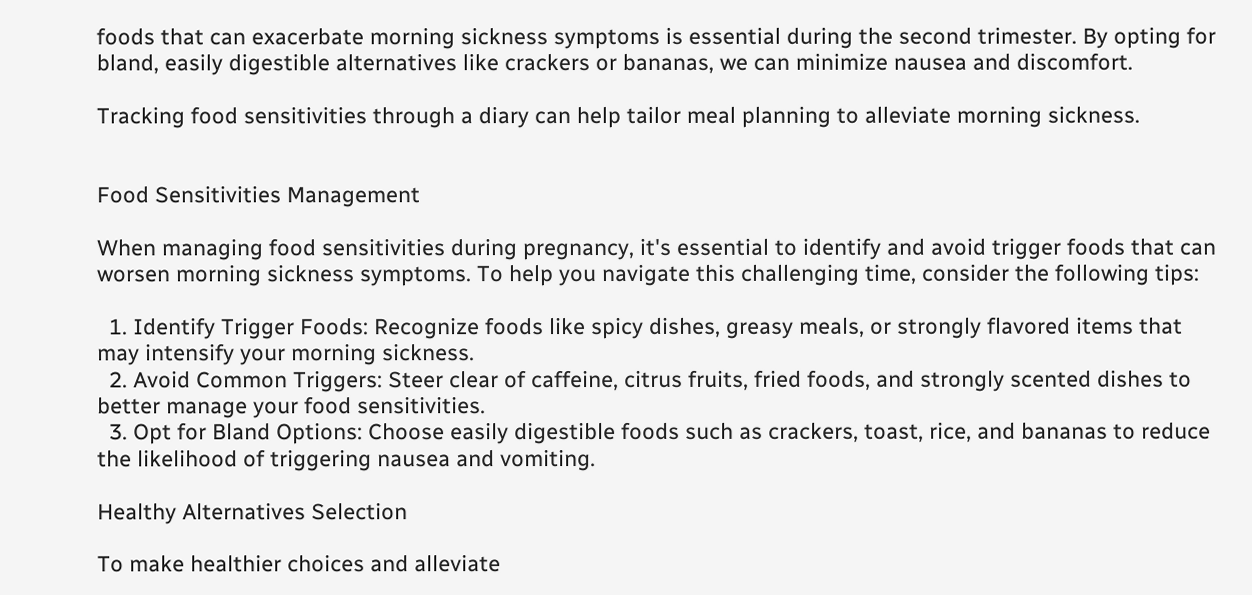foods that can exacerbate morning sickness symptoms is essential during the second trimester. By opting for bland, easily digestible alternatives like crackers or bananas, we can minimize nausea and discomfort.

Tracking food sensitivities through a diary can help tailor meal planning to alleviate morning sickness.


Food Sensitivities Management

When managing food sensitivities during pregnancy, it's essential to identify and avoid trigger foods that can worsen morning sickness symptoms. To help you navigate this challenging time, consider the following tips:

  1. Identify Trigger Foods: Recognize foods like spicy dishes, greasy meals, or strongly flavored items that may intensify your morning sickness.
  2. Avoid Common Triggers: Steer clear of caffeine, citrus fruits, fried foods, and strongly scented dishes to better manage your food sensitivities.
  3. Opt for Bland Options: Choose easily digestible foods such as crackers, toast, rice, and bananas to reduce the likelihood of triggering nausea and vomiting.

Healthy Alternatives Selection

To make healthier choices and alleviate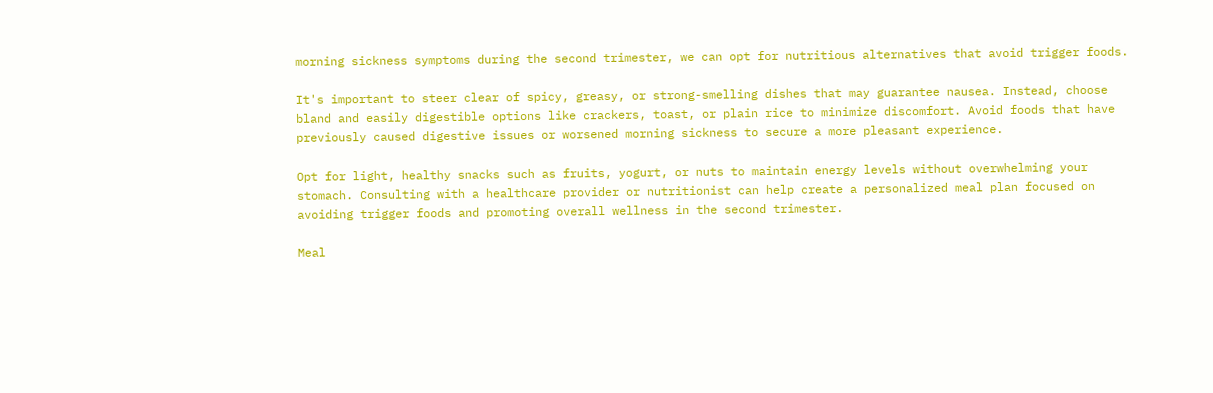morning sickness symptoms during the second trimester, we can opt for nutritious alternatives that avoid trigger foods.

It's important to steer clear of spicy, greasy, or strong-smelling dishes that may guarantee nausea. Instead, choose bland and easily digestible options like crackers, toast, or plain rice to minimize discomfort. Avoid foods that have previously caused digestive issues or worsened morning sickness to secure a more pleasant experience.

Opt for light, healthy snacks such as fruits, yogurt, or nuts to maintain energy levels without overwhelming your stomach. Consulting with a healthcare provider or nutritionist can help create a personalized meal plan focused on avoiding trigger foods and promoting overall wellness in the second trimester.

Meal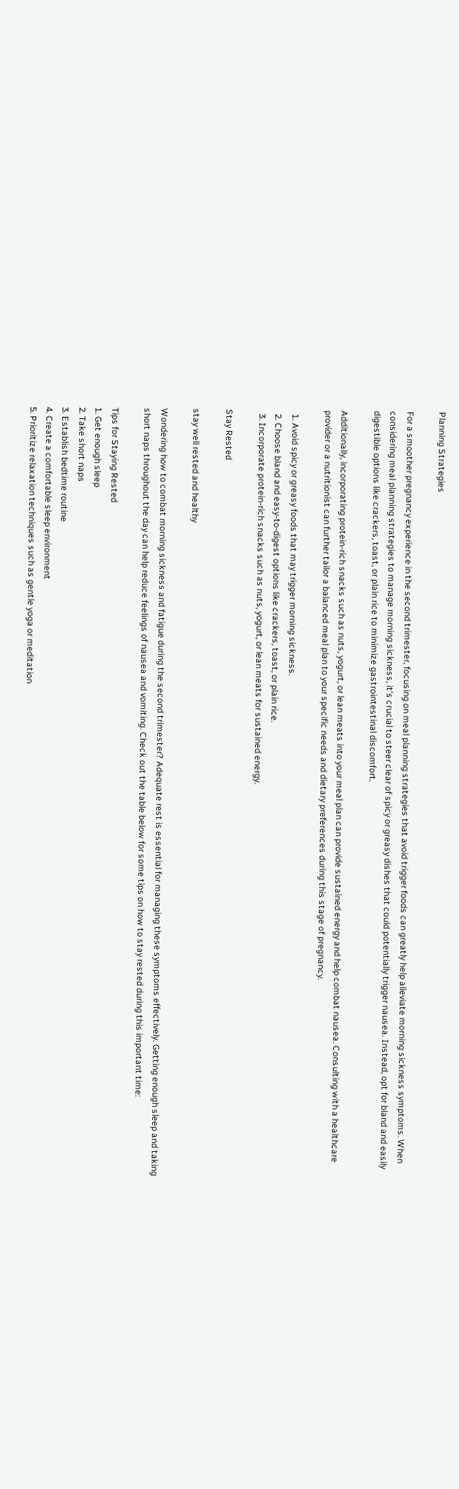Planning Strategies

For a smoother pregnancy experience in the second trimester, focusing on meal planning strategies that avoid trigger foods can greatly help alleviate morning sickness symptoms. When considering meal planning strategies to manage morning sickness, it's crucial to steer clear of spicy or greasy dishes that could potentially trigger nausea. Instead, opt for bland and easily digestible options like crackers, toast, or plain rice to minimize gastrointestinal discomfort.

Additionally, incorporating protein-rich snacks such as nuts, yogurt, or lean meats into your meal plan can provide sustained energy and help combat nausea. Consulting with a healthcare provider or a nutritionist can further tailor a balanced meal plan to your specific needs and dietary preferences during this stage of pregnancy.

  1. Avoid spicy or greasy foods that may trigger morning sickness.
  2. Choose bland and easy-to-digest options like crackers, toast, or plain rice.
  3. Incorporate protein-rich snacks such as nuts, yogurt, or lean meats for sustained energy.

Stay Rested

stay well rested and healthy

Wondering how to combat morning sickness and fatigue during the second trimester? Adequate rest is essential for managing these symptoms effectively. Getting enough sleep and taking short naps throughout the day can help reduce feelings of nausea and vomiting. Check out the table below for some tips on how to stay rested during this important time:

Tips for Staying Rested
1. Get enough sleep
2. Take short naps
3. Establish bedtime routine
4. Create a comfortable sleep environment
5. Prioritize relaxation techniques such as gentle yoga or meditation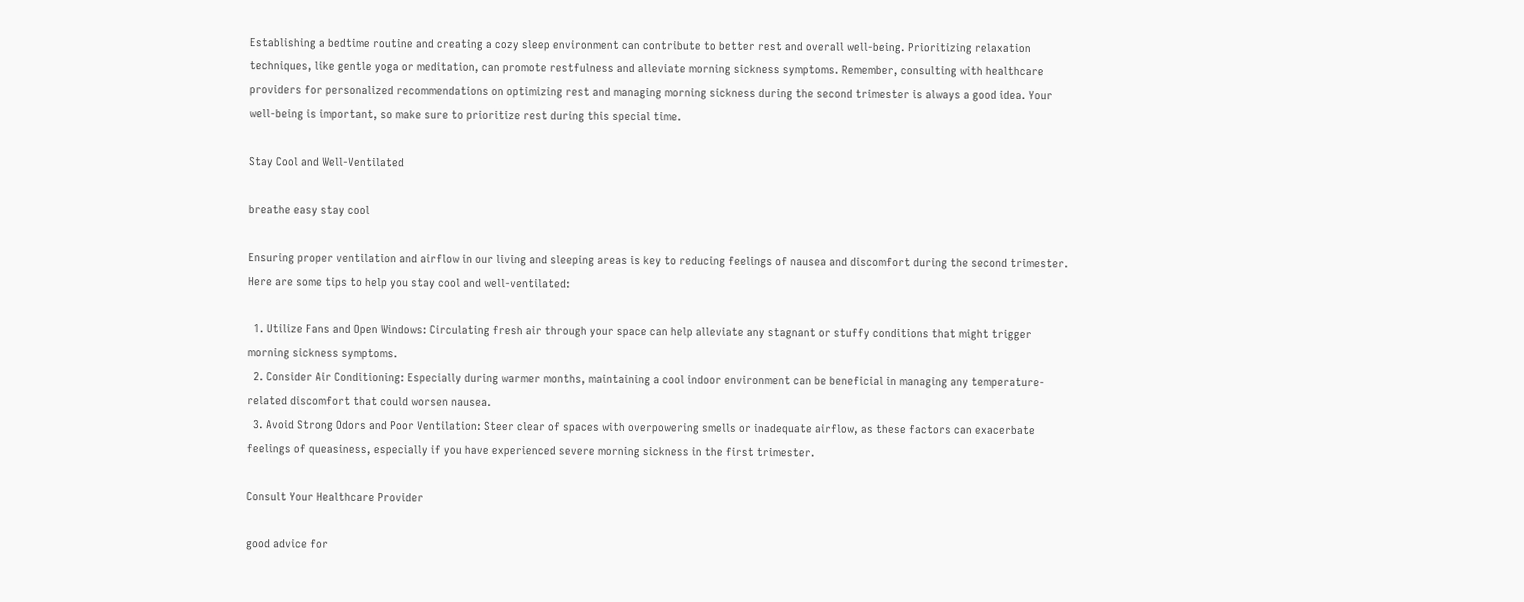Establishing a bedtime routine and creating a cozy sleep environment can contribute to better rest and overall well-being. Prioritizing relaxation techniques, like gentle yoga or meditation, can promote restfulness and alleviate morning sickness symptoms. Remember, consulting with healthcare providers for personalized recommendations on optimizing rest and managing morning sickness during the second trimester is always a good idea. Your well-being is important, so make sure to prioritize rest during this special time.

Stay Cool and Well-Ventilated

breathe easy stay cool

Ensuring proper ventilation and airflow in our living and sleeping areas is key to reducing feelings of nausea and discomfort during the second trimester. Here are some tips to help you stay cool and well-ventilated:

  1. Utilize Fans and Open Windows: Circulating fresh air through your space can help alleviate any stagnant or stuffy conditions that might trigger morning sickness symptoms.
  2. Consider Air Conditioning: Especially during warmer months, maintaining a cool indoor environment can be beneficial in managing any temperature-related discomfort that could worsen nausea.
  3. Avoid Strong Odors and Poor Ventilation: Steer clear of spaces with overpowering smells or inadequate airflow, as these factors can exacerbate feelings of queasiness, especially if you have experienced severe morning sickness in the first trimester.

Consult Your Healthcare Provider

good advice for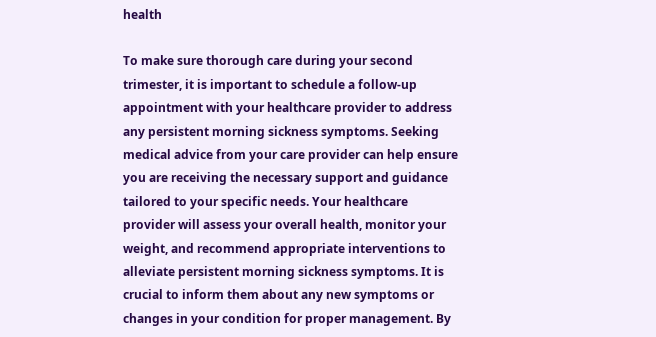health

To make sure thorough care during your second trimester, it is important to schedule a follow-up appointment with your healthcare provider to address any persistent morning sickness symptoms. Seeking medical advice from your care provider can help ensure you are receiving the necessary support and guidance tailored to your specific needs. Your healthcare provider will assess your overall health, monitor your weight, and recommend appropriate interventions to alleviate persistent morning sickness symptoms. It is crucial to inform them about any new symptoms or changes in your condition for proper management. By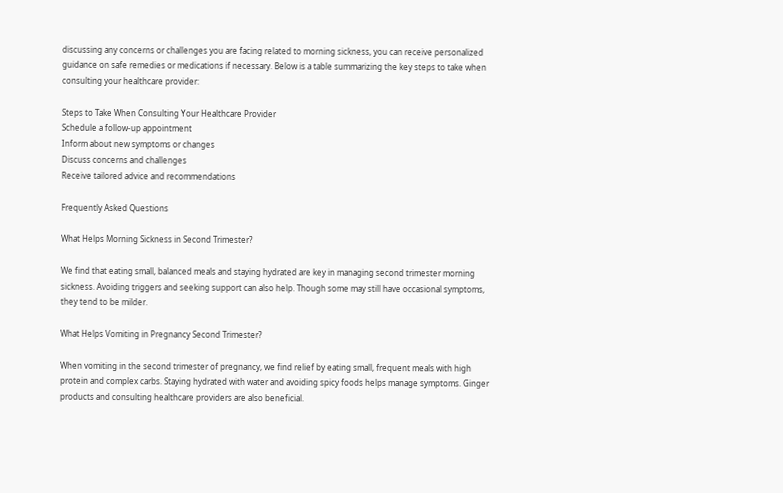discussing any concerns or challenges you are facing related to morning sickness, you can receive personalized guidance on safe remedies or medications if necessary. Below is a table summarizing the key steps to take when consulting your healthcare provider:

Steps to Take When Consulting Your Healthcare Provider
Schedule a follow-up appointment
Inform about new symptoms or changes
Discuss concerns and challenges
Receive tailored advice and recommendations

Frequently Asked Questions

What Helps Morning Sickness in Second Trimester?

We find that eating small, balanced meals and staying hydrated are key in managing second trimester morning sickness. Avoiding triggers and seeking support can also help. Though some may still have occasional symptoms, they tend to be milder.

What Helps Vomiting in Pregnancy Second Trimester?

When vomiting in the second trimester of pregnancy, we find relief by eating small, frequent meals with high protein and complex carbs. Staying hydrated with water and avoiding spicy foods helps manage symptoms. Ginger products and consulting healthcare providers are also beneficial.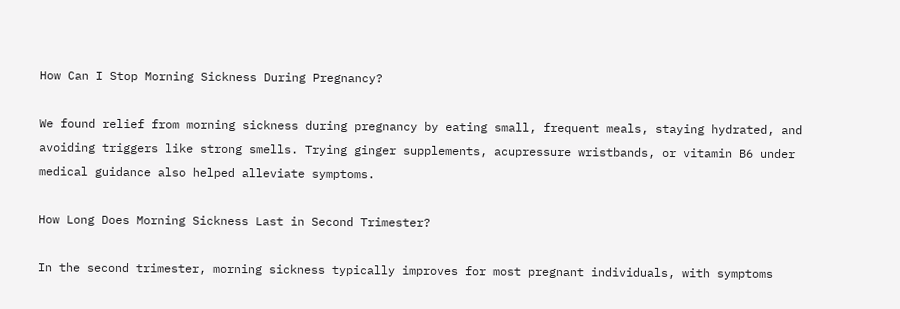How Can I Stop Morning Sickness During Pregnancy?

We found relief from morning sickness during pregnancy by eating small, frequent meals, staying hydrated, and avoiding triggers like strong smells. Trying ginger supplements, acupressure wristbands, or vitamin B6 under medical guidance also helped alleviate symptoms.

How Long Does Morning Sickness Last in Second Trimester?

In the second trimester, morning sickness typically improves for most pregnant individuals, with symptoms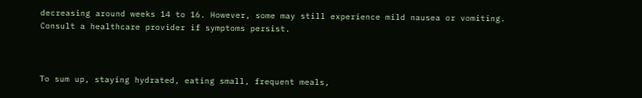decreasing around weeks 14 to 16. However, some may still experience mild nausea or vomiting. Consult a healthcare provider if symptoms persist.



To sum up, staying hydrated, eating small, frequent meals,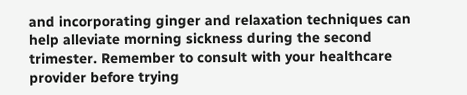and incorporating ginger and relaxation techniques can help alleviate morning sickness during the second trimester. Remember to consult with your healthcare provider before trying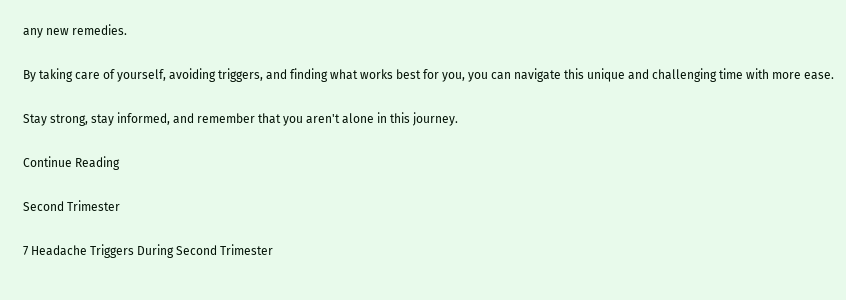any new remedies.

By taking care of yourself, avoiding triggers, and finding what works best for you, you can navigate this unique and challenging time with more ease.

Stay strong, stay informed, and remember that you aren't alone in this journey.

Continue Reading

Second Trimester

7 Headache Triggers During Second Trimester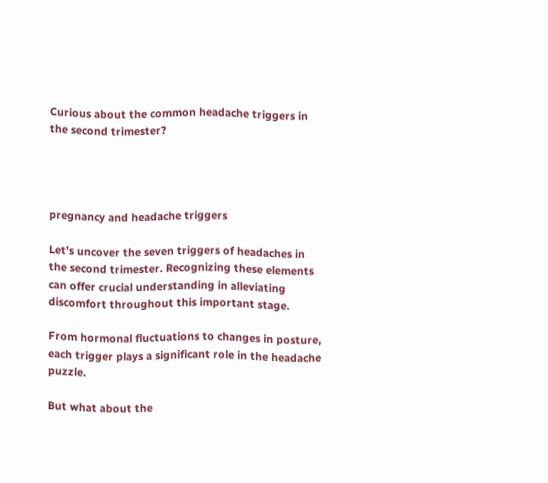Curious about the common headache triggers in the second trimester?




pregnancy and headache triggers

Let’s uncover the seven triggers of headaches in the second trimester. Recognizing these elements can offer crucial understanding in alleviating discomfort throughout this important stage.

From hormonal fluctuations to changes in posture, each trigger plays a significant role in the headache puzzle.

But what about the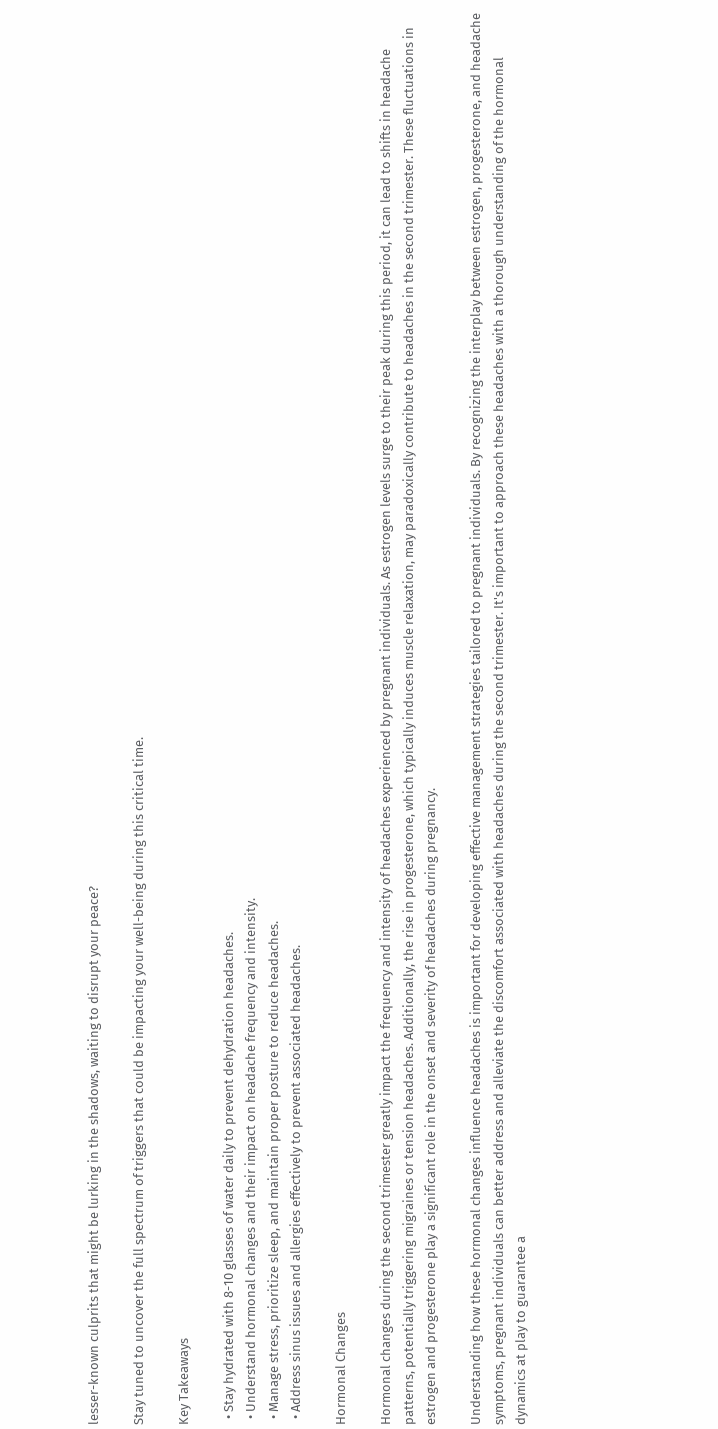lesser-known culprits that might be lurking in the shadows, waiting to disrupt your peace?

Stay tuned to uncover the full spectrum of triggers that could be impacting your well-being during this critical time.

Key Takeaways

  • Stay hydrated with 8-10 glasses of water daily to prevent dehydration headaches.
  • Understand hormonal changes and their impact on headache frequency and intensity.
  • Manage stress, prioritize sleep, and maintain proper posture to reduce headaches.
  • Address sinus issues and allergies effectively to prevent associated headaches.

Hormonal Changes

Hormonal changes during the second trimester greatly impact the frequency and intensity of headaches experienced by pregnant individuals. As estrogen levels surge to their peak during this period, it can lead to shifts in headache patterns, potentially triggering migraines or tension headaches. Additionally, the rise in progesterone, which typically induces muscle relaxation, may paradoxically contribute to headaches in the second trimester. These fluctuations in estrogen and progesterone play a significant role in the onset and severity of headaches during pregnancy.

Understanding how these hormonal changes influence headaches is important for developing effective management strategies tailored to pregnant individuals. By recognizing the interplay between estrogen, progesterone, and headache symptoms, pregnant individuals can better address and alleviate the discomfort associated with headaches during the second trimester. It's important to approach these headaches with a thorough understanding of the hormonal dynamics at play to guarantee a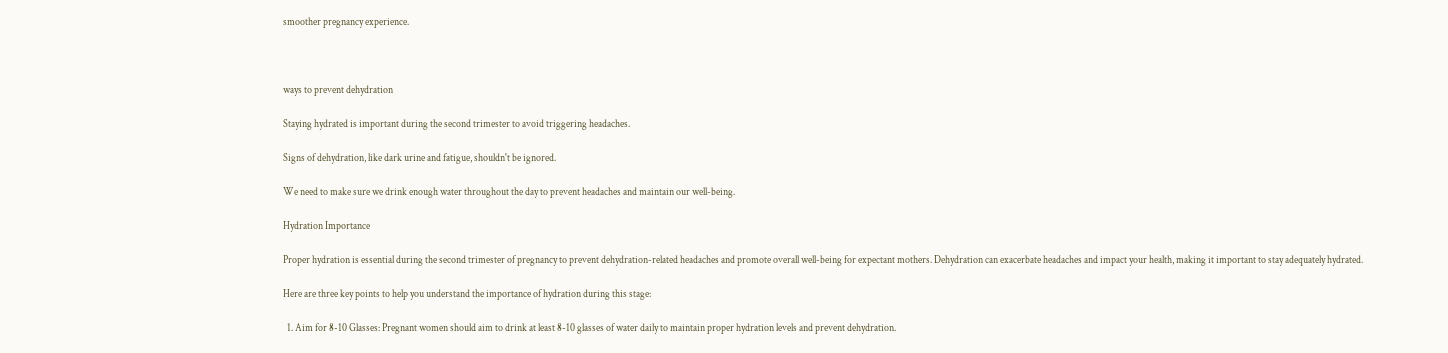smoother pregnancy experience.



ways to prevent dehydration

Staying hydrated is important during the second trimester to avoid triggering headaches.

Signs of dehydration, like dark urine and fatigue, shouldn't be ignored.

We need to make sure we drink enough water throughout the day to prevent headaches and maintain our well-being.

Hydration Importance

Proper hydration is essential during the second trimester of pregnancy to prevent dehydration-related headaches and promote overall well-being for expectant mothers. Dehydration can exacerbate headaches and impact your health, making it important to stay adequately hydrated.

Here are three key points to help you understand the importance of hydration during this stage:

  1. Aim for 8-10 Glasses: Pregnant women should aim to drink at least 8-10 glasses of water daily to maintain proper hydration levels and prevent dehydration.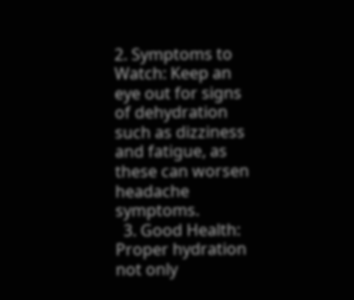2. Symptoms to Watch: Keep an eye out for signs of dehydration such as dizziness and fatigue, as these can worsen headache symptoms.
  3. Good Health: Proper hydration not only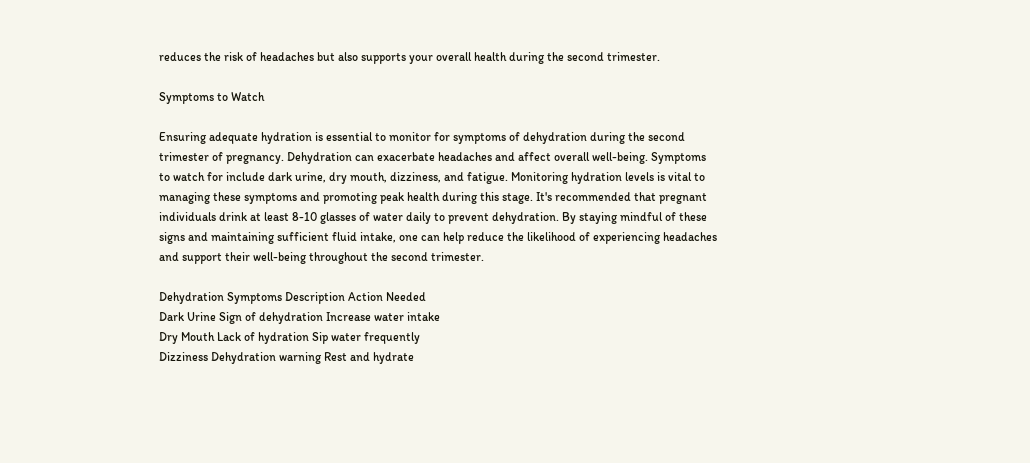reduces the risk of headaches but also supports your overall health during the second trimester.

Symptoms to Watch

Ensuring adequate hydration is essential to monitor for symptoms of dehydration during the second trimester of pregnancy. Dehydration can exacerbate headaches and affect overall well-being. Symptoms to watch for include dark urine, dry mouth, dizziness, and fatigue. Monitoring hydration levels is vital to managing these symptoms and promoting peak health during this stage. It's recommended that pregnant individuals drink at least 8-10 glasses of water daily to prevent dehydration. By staying mindful of these signs and maintaining sufficient fluid intake, one can help reduce the likelihood of experiencing headaches and support their well-being throughout the second trimester.

Dehydration Symptoms Description Action Needed
Dark Urine Sign of dehydration Increase water intake
Dry Mouth Lack of hydration Sip water frequently
Dizziness Dehydration warning Rest and hydrate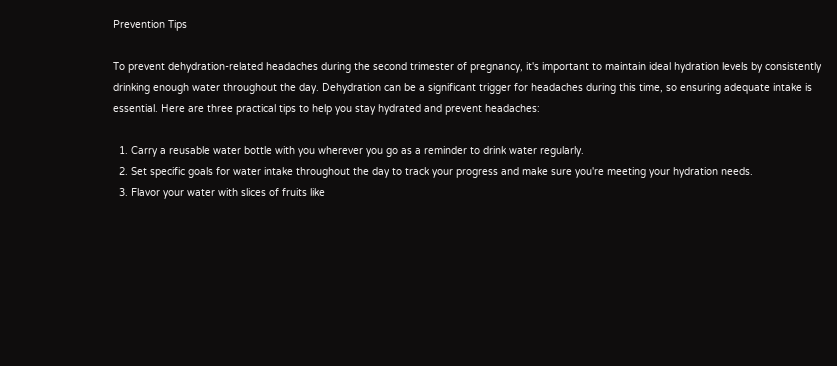Prevention Tips

To prevent dehydration-related headaches during the second trimester of pregnancy, it's important to maintain ideal hydration levels by consistently drinking enough water throughout the day. Dehydration can be a significant trigger for headaches during this time, so ensuring adequate intake is essential. Here are three practical tips to help you stay hydrated and prevent headaches:

  1. Carry a reusable water bottle with you wherever you go as a reminder to drink water regularly.
  2. Set specific goals for water intake throughout the day to track your progress and make sure you're meeting your hydration needs.
  3. Flavor your water with slices of fruits like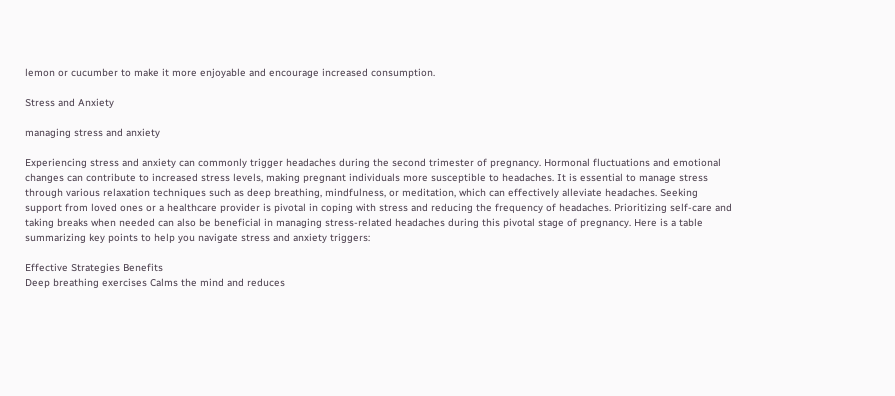lemon or cucumber to make it more enjoyable and encourage increased consumption.

Stress and Anxiety

managing stress and anxiety

Experiencing stress and anxiety can commonly trigger headaches during the second trimester of pregnancy. Hormonal fluctuations and emotional changes can contribute to increased stress levels, making pregnant individuals more susceptible to headaches. It is essential to manage stress through various relaxation techniques such as deep breathing, mindfulness, or meditation, which can effectively alleviate headaches. Seeking support from loved ones or a healthcare provider is pivotal in coping with stress and reducing the frequency of headaches. Prioritizing self-care and taking breaks when needed can also be beneficial in managing stress-related headaches during this pivotal stage of pregnancy. Here is a table summarizing key points to help you navigate stress and anxiety triggers:

Effective Strategies Benefits
Deep breathing exercises Calms the mind and reduces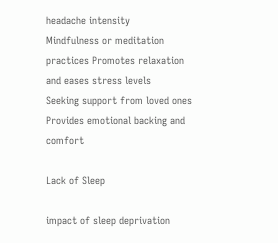headache intensity
Mindfulness or meditation practices Promotes relaxation and eases stress levels
Seeking support from loved ones Provides emotional backing and comfort

Lack of Sleep

impact of sleep deprivation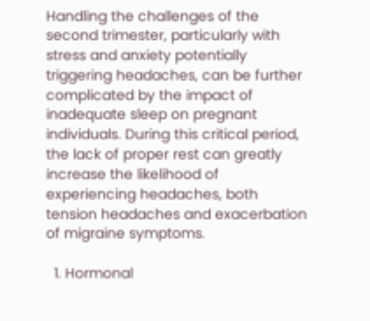Handling the challenges of the second trimester, particularly with stress and anxiety potentially triggering headaches, can be further complicated by the impact of inadequate sleep on pregnant individuals. During this critical period, the lack of proper rest can greatly increase the likelihood of experiencing headaches, both tension headaches and exacerbation of migraine symptoms.

  1. Hormonal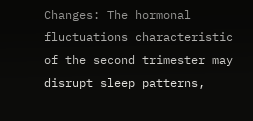Changes: The hormonal fluctuations characteristic of the second trimester may disrupt sleep patterns,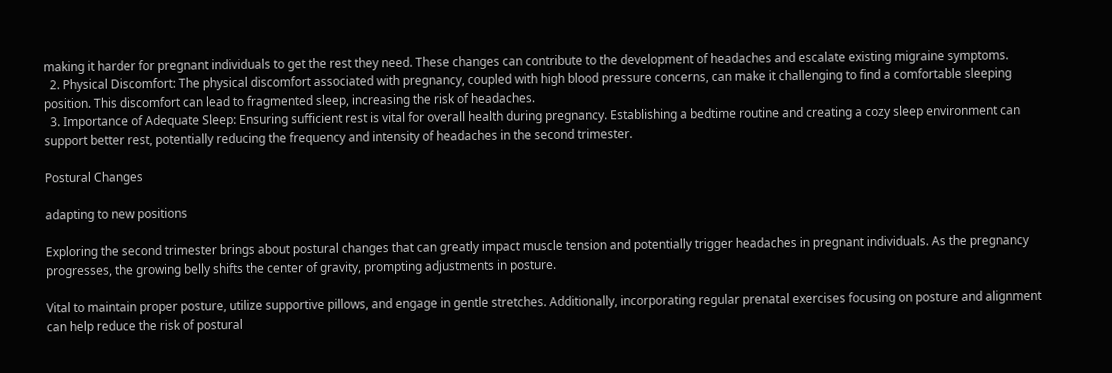making it harder for pregnant individuals to get the rest they need. These changes can contribute to the development of headaches and escalate existing migraine symptoms.
  2. Physical Discomfort: The physical discomfort associated with pregnancy, coupled with high blood pressure concerns, can make it challenging to find a comfortable sleeping position. This discomfort can lead to fragmented sleep, increasing the risk of headaches.
  3. Importance of Adequate Sleep: Ensuring sufficient rest is vital for overall health during pregnancy. Establishing a bedtime routine and creating a cozy sleep environment can support better rest, potentially reducing the frequency and intensity of headaches in the second trimester.

Postural Changes

adapting to new positions

Exploring the second trimester brings about postural changes that can greatly impact muscle tension and potentially trigger headaches in pregnant individuals. As the pregnancy progresses, the growing belly shifts the center of gravity, prompting adjustments in posture.

Vital to maintain proper posture, utilize supportive pillows, and engage in gentle stretches. Additionally, incorporating regular prenatal exercises focusing on posture and alignment can help reduce the risk of postural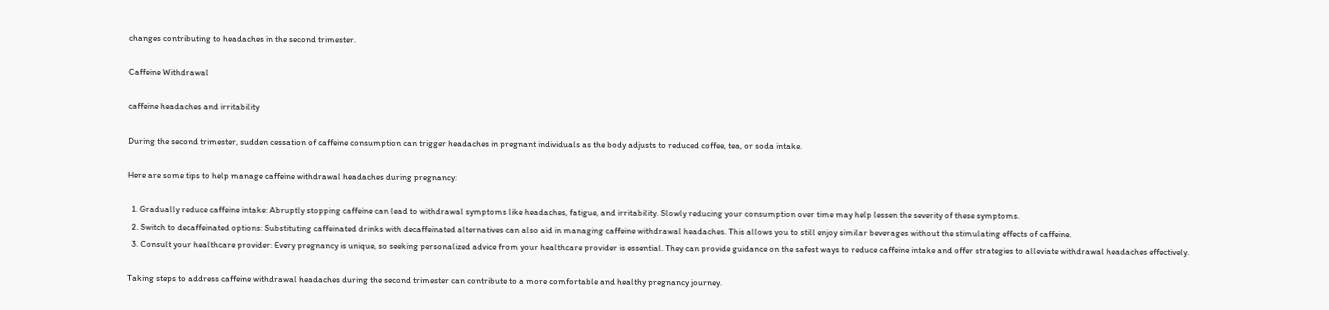changes contributing to headaches in the second trimester.

Caffeine Withdrawal

caffeine headaches and irritability

During the second trimester, sudden cessation of caffeine consumption can trigger headaches in pregnant individuals as the body adjusts to reduced coffee, tea, or soda intake.

Here are some tips to help manage caffeine withdrawal headaches during pregnancy:

  1. Gradually reduce caffeine intake: Abruptly stopping caffeine can lead to withdrawal symptoms like headaches, fatigue, and irritability. Slowly reducing your consumption over time may help lessen the severity of these symptoms.
  2. Switch to decaffeinated options: Substituting caffeinated drinks with decaffeinated alternatives can also aid in managing caffeine withdrawal headaches. This allows you to still enjoy similar beverages without the stimulating effects of caffeine.
  3. Consult your healthcare provider: Every pregnancy is unique, so seeking personalized advice from your healthcare provider is essential. They can provide guidance on the safest ways to reduce caffeine intake and offer strategies to alleviate withdrawal headaches effectively.

Taking steps to address caffeine withdrawal headaches during the second trimester can contribute to a more comfortable and healthy pregnancy journey.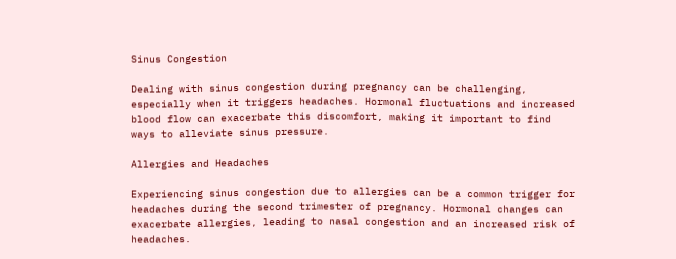Sinus Congestion

Dealing with sinus congestion during pregnancy can be challenging, especially when it triggers headaches. Hormonal fluctuations and increased blood flow can exacerbate this discomfort, making it important to find ways to alleviate sinus pressure.

Allergies and Headaches

Experiencing sinus congestion due to allergies can be a common trigger for headaches during the second trimester of pregnancy. Hormonal changes can exacerbate allergies, leading to nasal congestion and an increased risk of headaches.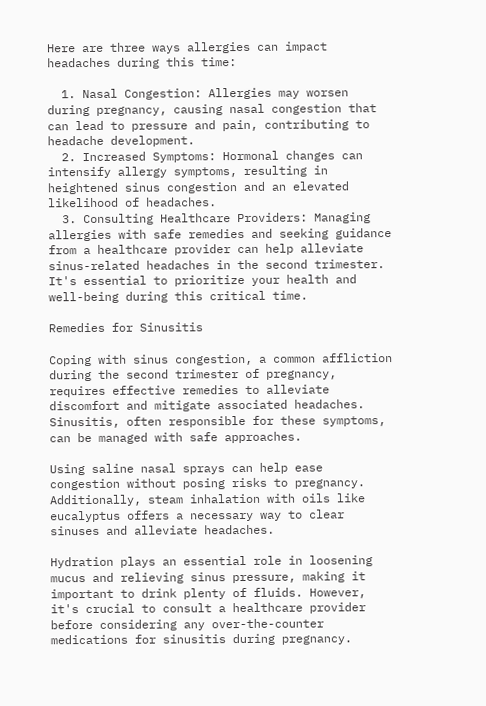Here are three ways allergies can impact headaches during this time:

  1. Nasal Congestion: Allergies may worsen during pregnancy, causing nasal congestion that can lead to pressure and pain, contributing to headache development.
  2. Increased Symptoms: Hormonal changes can intensify allergy symptoms, resulting in heightened sinus congestion and an elevated likelihood of headaches.
  3. Consulting Healthcare Providers: Managing allergies with safe remedies and seeking guidance from a healthcare provider can help alleviate sinus-related headaches in the second trimester. It's essential to prioritize your health and well-being during this critical time.

Remedies for Sinusitis

Coping with sinus congestion, a common affliction during the second trimester of pregnancy, requires effective remedies to alleviate discomfort and mitigate associated headaches. Sinusitis, often responsible for these symptoms, can be managed with safe approaches.

Using saline nasal sprays can help ease congestion without posing risks to pregnancy. Additionally, steam inhalation with oils like eucalyptus offers a necessary way to clear sinuses and alleviate headaches.

Hydration plays an essential role in loosening mucus and relieving sinus pressure, making it important to drink plenty of fluids. However, it's crucial to consult a healthcare provider before considering any over-the-counter medications for sinusitis during pregnancy.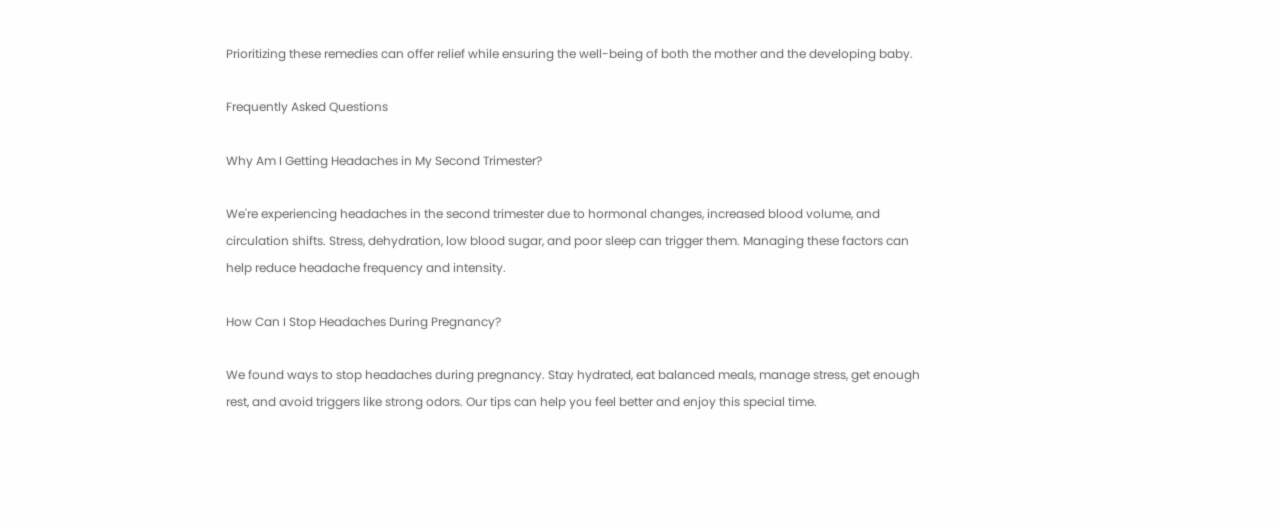Prioritizing these remedies can offer relief while ensuring the well-being of both the mother and the developing baby.

Frequently Asked Questions

Why Am I Getting Headaches in My Second Trimester?

We're experiencing headaches in the second trimester due to hormonal changes, increased blood volume, and circulation shifts. Stress, dehydration, low blood sugar, and poor sleep can trigger them. Managing these factors can help reduce headache frequency and intensity.

How Can I Stop Headaches During Pregnancy?

We found ways to stop headaches during pregnancy. Stay hydrated, eat balanced meals, manage stress, get enough rest, and avoid triggers like strong odors. Our tips can help you feel better and enjoy this special time.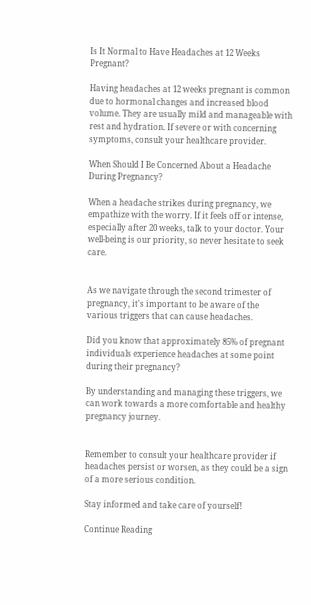Is It Normal to Have Headaches at 12 Weeks Pregnant?

Having headaches at 12 weeks pregnant is common due to hormonal changes and increased blood volume. They are usually mild and manageable with rest and hydration. If severe or with concerning symptoms, consult your healthcare provider.

When Should I Be Concerned About a Headache During Pregnancy?

When a headache strikes during pregnancy, we empathize with the worry. If it feels off or intense, especially after 20 weeks, talk to your doctor. Your well-being is our priority, so never hesitate to seek care.


As we navigate through the second trimester of pregnancy, it's important to be aware of the various triggers that can cause headaches.

Did you know that approximately 85% of pregnant individuals experience headaches at some point during their pregnancy?

By understanding and managing these triggers, we can work towards a more comfortable and healthy pregnancy journey.


Remember to consult your healthcare provider if headaches persist or worsen, as they could be a sign of a more serious condition.

Stay informed and take care of yourself!

Continue Reading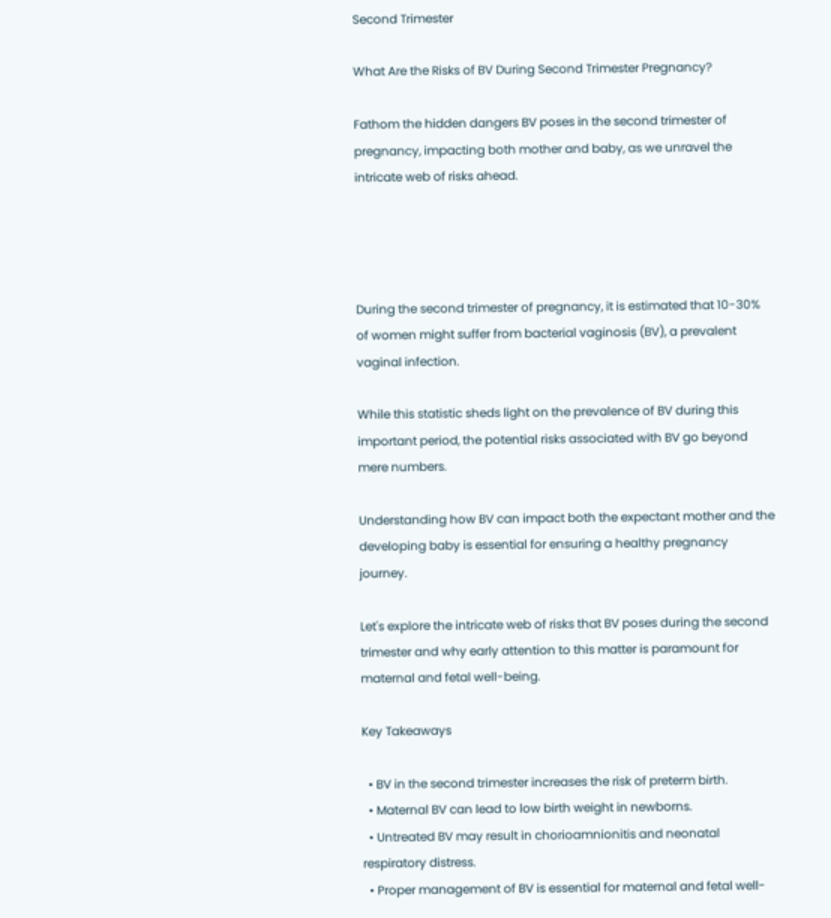Second Trimester

What Are the Risks of BV During Second Trimester Pregnancy?

Fathom the hidden dangers BV poses in the second trimester of pregnancy, impacting both mother and baby, as we unravel the intricate web of risks ahead.




During the second trimester of pregnancy, it is estimated that 10-30% of women might suffer from bacterial vaginosis (BV), a prevalent vaginal infection.

While this statistic sheds light on the prevalence of BV during this important period, the potential risks associated with BV go beyond mere numbers.

Understanding how BV can impact both the expectant mother and the developing baby is essential for ensuring a healthy pregnancy journey.

Let's explore the intricate web of risks that BV poses during the second trimester and why early attention to this matter is paramount for maternal and fetal well-being.

Key Takeaways

  • BV in the second trimester increases the risk of preterm birth.
  • Maternal BV can lead to low birth weight in newborns.
  • Untreated BV may result in chorioamnionitis and neonatal respiratory distress.
  • Proper management of BV is essential for maternal and fetal well-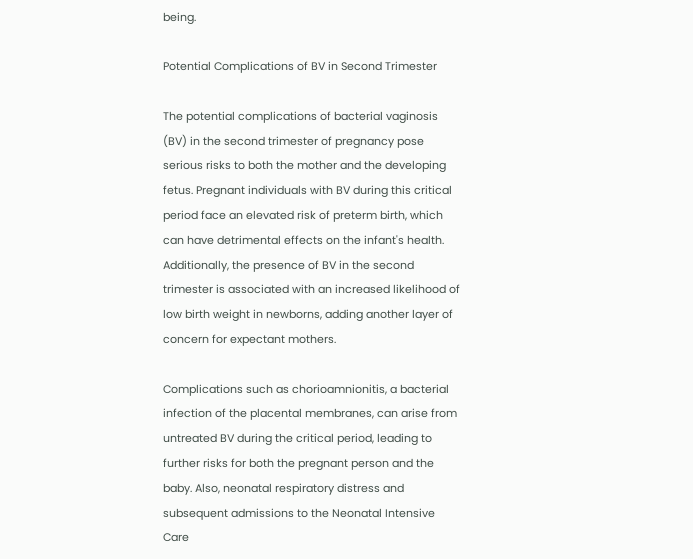being.

Potential Complications of BV in Second Trimester

The potential complications of bacterial vaginosis (BV) in the second trimester of pregnancy pose serious risks to both the mother and the developing fetus. Pregnant individuals with BV during this critical period face an elevated risk of preterm birth, which can have detrimental effects on the infant's health. Additionally, the presence of BV in the second trimester is associated with an increased likelihood of low birth weight in newborns, adding another layer of concern for expectant mothers.

Complications such as chorioamnionitis, a bacterial infection of the placental membranes, can arise from untreated BV during the critical period, leading to further risks for both the pregnant person and the baby. Also, neonatal respiratory distress and subsequent admissions to the Neonatal Intensive Care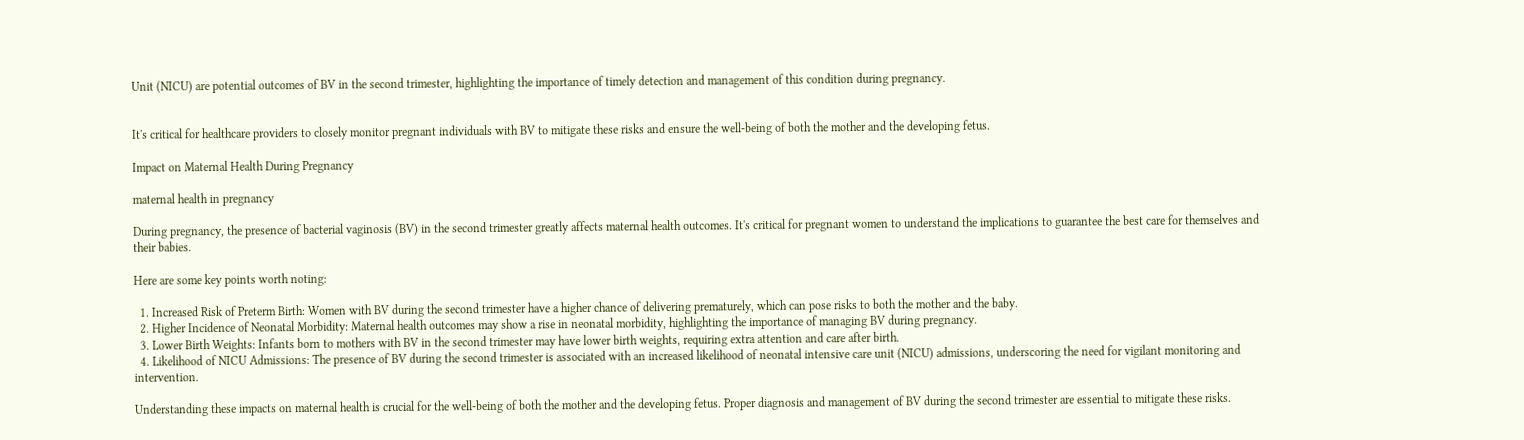Unit (NICU) are potential outcomes of BV in the second trimester, highlighting the importance of timely detection and management of this condition during pregnancy.


It's critical for healthcare providers to closely monitor pregnant individuals with BV to mitigate these risks and ensure the well-being of both the mother and the developing fetus.

Impact on Maternal Health During Pregnancy

maternal health in pregnancy

During pregnancy, the presence of bacterial vaginosis (BV) in the second trimester greatly affects maternal health outcomes. It's critical for pregnant women to understand the implications to guarantee the best care for themselves and their babies.

Here are some key points worth noting:

  1. Increased Risk of Preterm Birth: Women with BV during the second trimester have a higher chance of delivering prematurely, which can pose risks to both the mother and the baby.
  2. Higher Incidence of Neonatal Morbidity: Maternal health outcomes may show a rise in neonatal morbidity, highlighting the importance of managing BV during pregnancy.
  3. Lower Birth Weights: Infants born to mothers with BV in the second trimester may have lower birth weights, requiring extra attention and care after birth.
  4. Likelihood of NICU Admissions: The presence of BV during the second trimester is associated with an increased likelihood of neonatal intensive care unit (NICU) admissions, underscoring the need for vigilant monitoring and intervention.

Understanding these impacts on maternal health is crucial for the well-being of both the mother and the developing fetus. Proper diagnosis and management of BV during the second trimester are essential to mitigate these risks.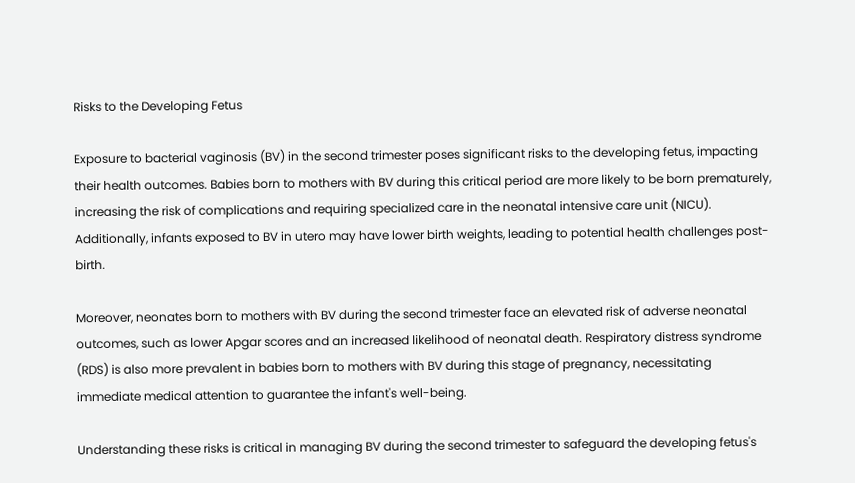Risks to the Developing Fetus

Exposure to bacterial vaginosis (BV) in the second trimester poses significant risks to the developing fetus, impacting their health outcomes. Babies born to mothers with BV during this critical period are more likely to be born prematurely, increasing the risk of complications and requiring specialized care in the neonatal intensive care unit (NICU). Additionally, infants exposed to BV in utero may have lower birth weights, leading to potential health challenges post-birth.

Moreover, neonates born to mothers with BV during the second trimester face an elevated risk of adverse neonatal outcomes, such as lower Apgar scores and an increased likelihood of neonatal death. Respiratory distress syndrome (RDS) is also more prevalent in babies born to mothers with BV during this stage of pregnancy, necessitating immediate medical attention to guarantee the infant's well-being.

Understanding these risks is critical in managing BV during the second trimester to safeguard the developing fetus's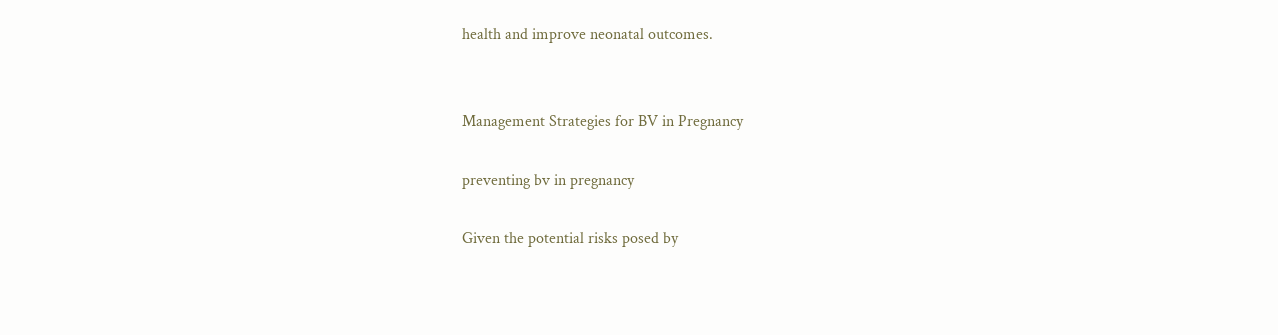health and improve neonatal outcomes.


Management Strategies for BV in Pregnancy

preventing bv in pregnancy

Given the potential risks posed by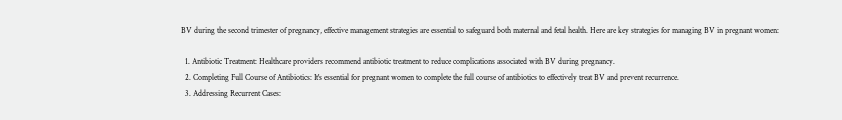BV during the second trimester of pregnancy, effective management strategies are essential to safeguard both maternal and fetal health. Here are key strategies for managing BV in pregnant women:

  1. Antibiotic Treatment: Healthcare providers recommend antibiotic treatment to reduce complications associated with BV during pregnancy.
  2. Completing Full Course of Antibiotics: It's essential for pregnant women to complete the full course of antibiotics to effectively treat BV and prevent recurrence.
  3. Addressing Recurrent Cases: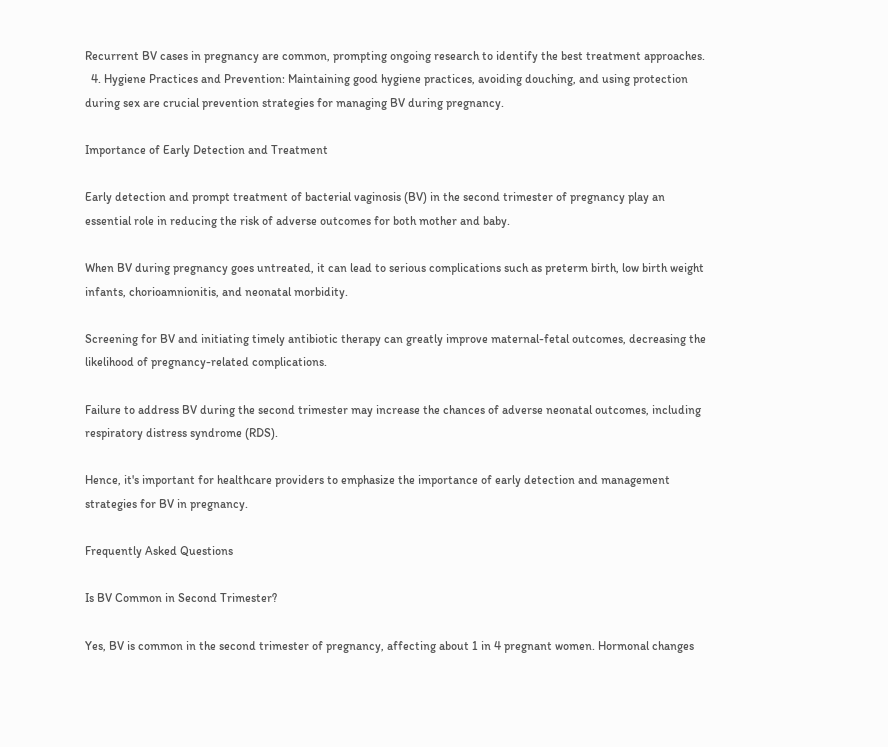Recurrent BV cases in pregnancy are common, prompting ongoing research to identify the best treatment approaches.
  4. Hygiene Practices and Prevention: Maintaining good hygiene practices, avoiding douching, and using protection during sex are crucial prevention strategies for managing BV during pregnancy.

Importance of Early Detection and Treatment

Early detection and prompt treatment of bacterial vaginosis (BV) in the second trimester of pregnancy play an essential role in reducing the risk of adverse outcomes for both mother and baby.

When BV during pregnancy goes untreated, it can lead to serious complications such as preterm birth, low birth weight infants, chorioamnionitis, and neonatal morbidity.

Screening for BV and initiating timely antibiotic therapy can greatly improve maternal-fetal outcomes, decreasing the likelihood of pregnancy-related complications.

Failure to address BV during the second trimester may increase the chances of adverse neonatal outcomes, including respiratory distress syndrome (RDS).

Hence, it's important for healthcare providers to emphasize the importance of early detection and management strategies for BV in pregnancy.

Frequently Asked Questions

Is BV Common in Second Trimester?

Yes, BV is common in the second trimester of pregnancy, affecting about 1 in 4 pregnant women. Hormonal changes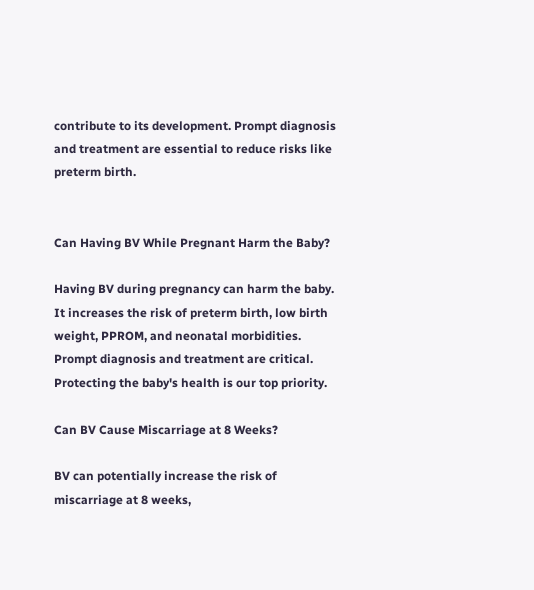contribute to its development. Prompt diagnosis and treatment are essential to reduce risks like preterm birth.


Can Having BV While Pregnant Harm the Baby?

Having BV during pregnancy can harm the baby. It increases the risk of preterm birth, low birth weight, PPROM, and neonatal morbidities. Prompt diagnosis and treatment are critical. Protecting the baby's health is our top priority.

Can BV Cause Miscarriage at 8 Weeks?

BV can potentially increase the risk of miscarriage at 8 weeks,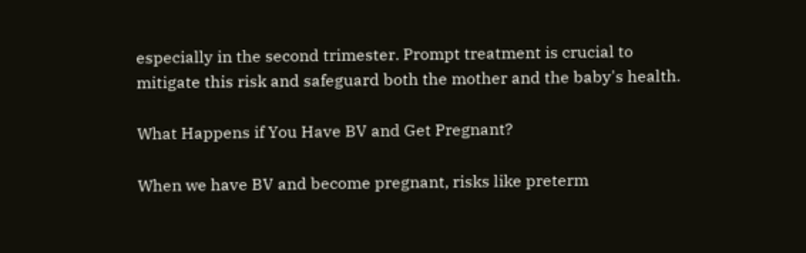especially in the second trimester. Prompt treatment is crucial to mitigate this risk and safeguard both the mother and the baby's health.

What Happens if You Have BV and Get Pregnant?

When we have BV and become pregnant, risks like preterm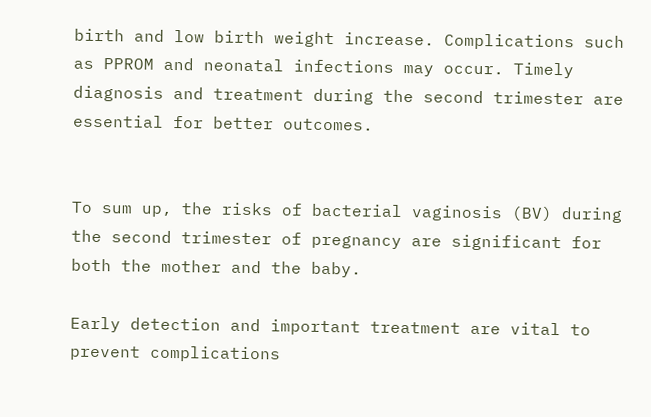birth and low birth weight increase. Complications such as PPROM and neonatal infections may occur. Timely diagnosis and treatment during the second trimester are essential for better outcomes.


To sum up, the risks of bacterial vaginosis (BV) during the second trimester of pregnancy are significant for both the mother and the baby.

Early detection and important treatment are vital to prevent complications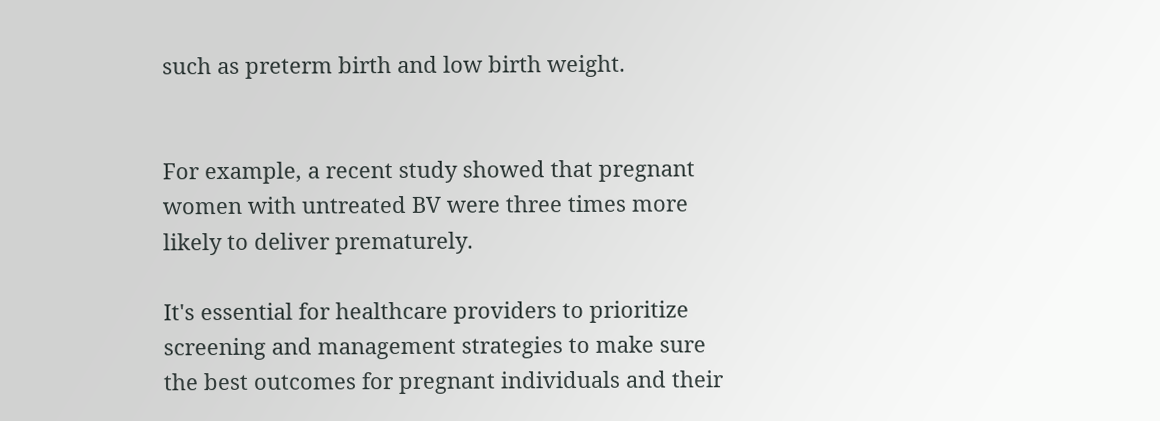such as preterm birth and low birth weight.


For example, a recent study showed that pregnant women with untreated BV were three times more likely to deliver prematurely.

It's essential for healthcare providers to prioritize screening and management strategies to make sure the best outcomes for pregnant individuals and their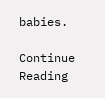babies.

Continue Reading